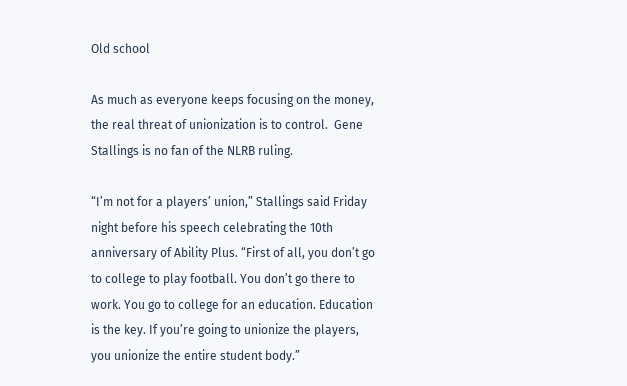Old school

As much as everyone keeps focusing on the money, the real threat of unionization is to control.  Gene Stallings is no fan of the NLRB ruling.

“I’m not for a players’ union,” Stallings said Friday night before his speech celebrating the 10th anniversary of Ability Plus. “First of all, you don’t go to college to play football. You don’t go there to work. You go to college for an education. Education is the key. If you’re going to unionize the players, you unionize the entire student body.”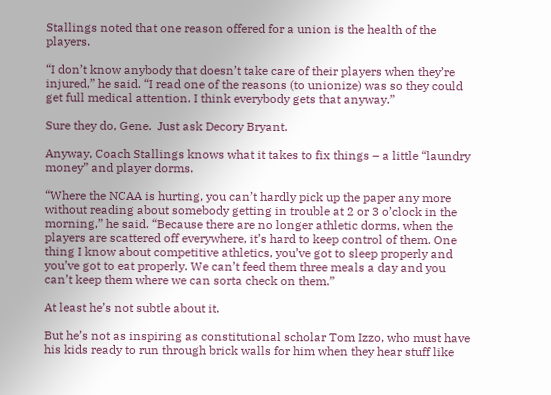Stallings noted that one reason offered for a union is the health of the players.

“I don’t know anybody that doesn’t take care of their players when they’re injured,” he said. “I read one of the reasons (to unionize) was so they could get full medical attention. I think everybody gets that anyway.”

Sure they do, Gene.  Just ask Decory Bryant.

Anyway, Coach Stallings knows what it takes to fix things – a little “laundry money” and player dorms.

“Where the NCAA is hurting, you can’t hardly pick up the paper any more without reading about somebody getting in trouble at 2 or 3 o’clock in the morning,” he said. “Because there are no longer athletic dorms, when the players are scattered off everywhere, it’s hard to keep control of them. One thing I know about competitive athletics, you’ve got to sleep properly and you’ve got to eat properly. We can’t feed them three meals a day and you can’t keep them where we can sorta check on them.”

At least he’s not subtle about it.

But he’s not as inspiring as constitutional scholar Tom Izzo, who must have his kids ready to run through brick walls for him when they hear stuff like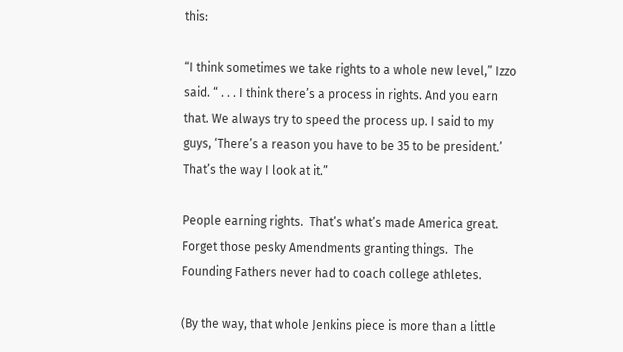this:

“I think sometimes we take rights to a whole new level,” Izzo said. “ . . . I think there’s a process in rights. And you earn that. We always try to speed the process up. I said to my guys, ‘There’s a reason you have to be 35 to be president.’ That’s the way I look at it.”

People earning rights.  That’s what’s made America great.  Forget those pesky Amendments granting things.  The Founding Fathers never had to coach college athletes.

(By the way, that whole Jenkins piece is more than a little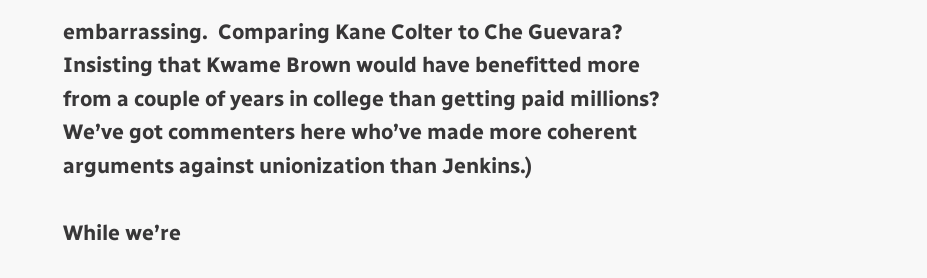embarrassing.  Comparing Kane Colter to Che Guevara?  Insisting that Kwame Brown would have benefitted more from a couple of years in college than getting paid millions?  We’ve got commenters here who’ve made more coherent arguments against unionization than Jenkins.)

While we’re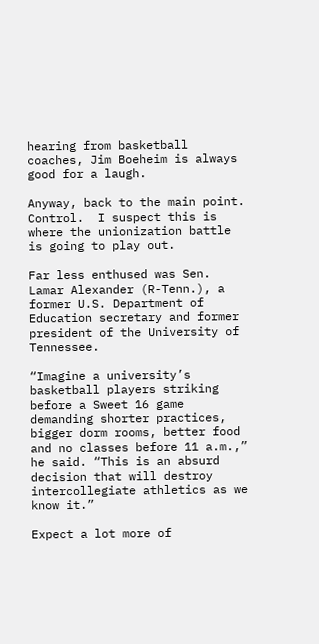hearing from basketball coaches, Jim Boeheim is always good for a laugh.

Anyway, back to the main point.  Control.  I suspect this is where the unionization battle is going to play out.

Far less enthused was Sen. Lamar Alexander (R-Tenn.), a former U.S. Department of Education secretary and former president of the University of Tennessee.

“Imagine a university’s basketball players striking before a Sweet 16 game demanding shorter practices, bigger dorm rooms, better food and no classes before 11 a.m.,” he said. “This is an absurd decision that will destroy intercollegiate athletics as we know it.”

Expect a lot more of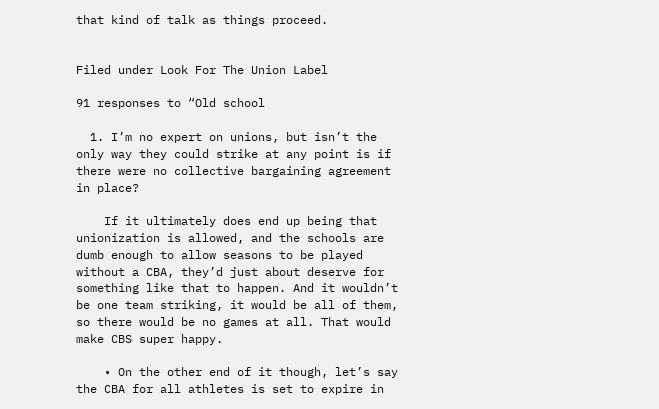that kind of talk as things proceed.


Filed under Look For The Union Label

91 responses to “Old school

  1. I’m no expert on unions, but isn’t the only way they could strike at any point is if there were no collective bargaining agreement in place?

    If it ultimately does end up being that unionization is allowed, and the schools are dumb enough to allow seasons to be played without a CBA, they’d just about deserve for something like that to happen. And it wouldn’t be one team striking, it would be all of them, so there would be no games at all. That would make CBS super happy.

    • On the other end of it though, let’s say the CBA for all athletes is set to expire in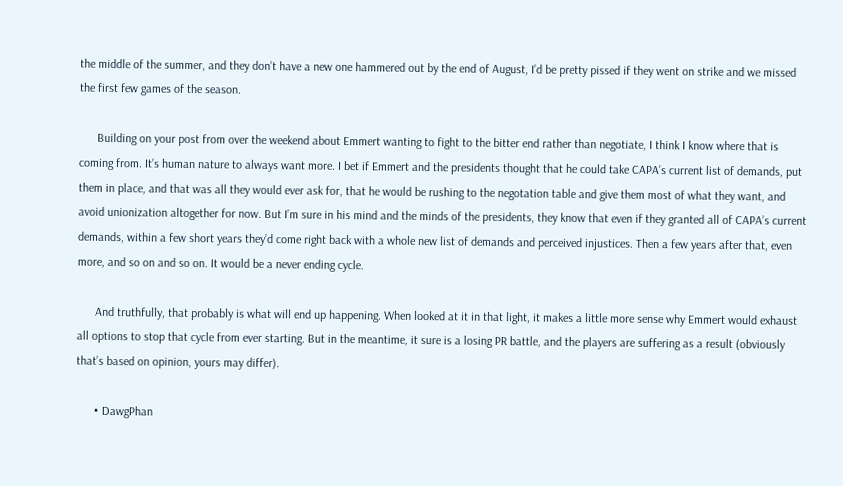the middle of the summer, and they don’t have a new one hammered out by the end of August, I’d be pretty pissed if they went on strike and we missed the first few games of the season.

      Building on your post from over the weekend about Emmert wanting to fight to the bitter end rather than negotiate, I think I know where that is coming from. It’s human nature to always want more. I bet if Emmert and the presidents thought that he could take CAPA’s current list of demands, put them in place, and that was all they would ever ask for, that he would be rushing to the negotation table and give them most of what they want, and avoid unionization altogether for now. But I’m sure in his mind and the minds of the presidents, they know that even if they granted all of CAPA’s current demands, within a few short years they’d come right back with a whole new list of demands and perceived injustices. Then a few years after that, even more, and so on and so on. It would be a never ending cycle.

      And truthfully, that probably is what will end up happening. When looked at it in that light, it makes a little more sense why Emmert would exhaust all options to stop that cycle from ever starting. But in the meantime, it sure is a losing PR battle, and the players are suffering as a result (obviously that’s based on opinion, yours may differ).

      • DawgPhan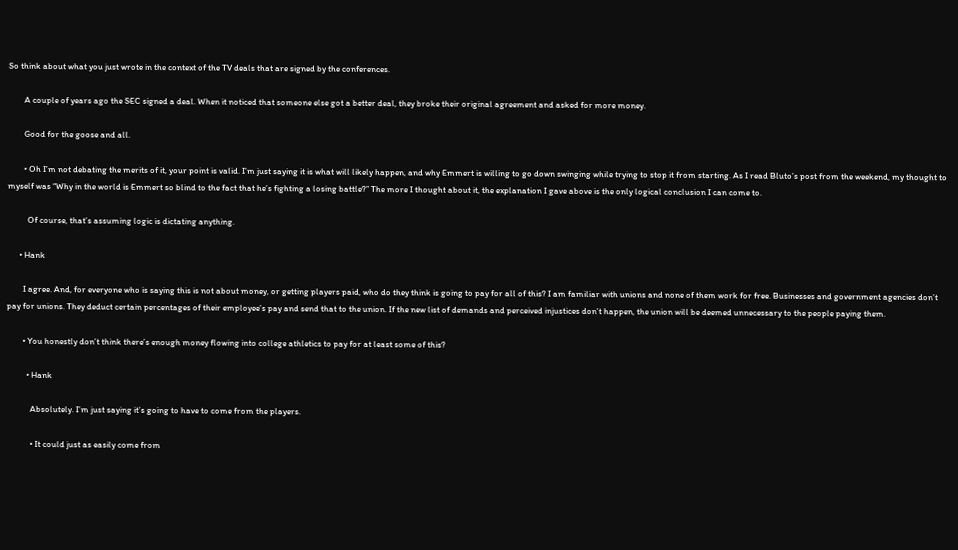So think about what you just wrote in the context of the TV deals that are signed by the conferences.

        A couple of years ago the SEC signed a deal. When it noticed that someone else got a better deal, they broke their original agreement and asked for more money.

        Good for the goose and all.

        • Oh I’m not debating the merits of it, your point is valid. I’m just saying it is what will likely happen, and why Emmert is willing to go down swinging while trying to stop it from starting. As I read Bluto’s post from the weekend, my thought to myself was “Why in the world is Emmert so blind to the fact that he’s fighting a losing battle?” The more I thought about it, the explanation I gave above is the only logical conclusion I can come to.

          Of course, that’s assuming logic is dictating anything.

      • Hank

        I agree. And, for everyone who is saying this is not about money, or getting players paid, who do they think is going to pay for all of this? I am familiar with unions and none of them work for free. Businesses and government agencies don’t pay for unions. They deduct certain percentages of their employee’s pay and send that to the union. If the new list of demands and perceived injustices don’t happen, the union will be deemed unnecessary to the people paying them.

        • You honestly don’t think there’s enough money flowing into college athletics to pay for at least some of this?

          • Hank

            Absolutely. I’m just saying it’s going to have to come from the players.

            • It could just as easily come from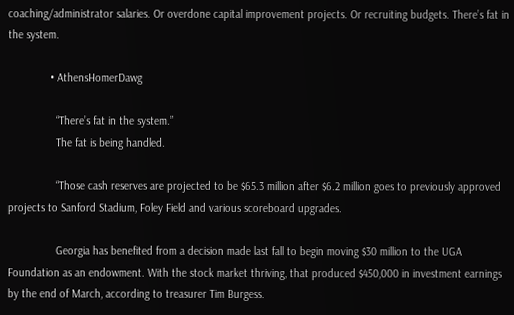coaching/administrator salaries. Or overdone capital improvement projects. Or recruiting budgets. There’s fat in the system.

              • AthensHomerDawg

                “There’s fat in the system.”
                The fat is being handled.

                “Those cash reserves are projected to be $65.3 million after $6.2 million goes to previously approved projects to Sanford Stadium, Foley Field and various scoreboard upgrades.

                Georgia has benefited from a decision made last fall to begin moving $30 million to the UGA Foundation as an endowment. With the stock market thriving, that produced $450,000 in investment earnings by the end of March, according to treasurer Tim Burgess.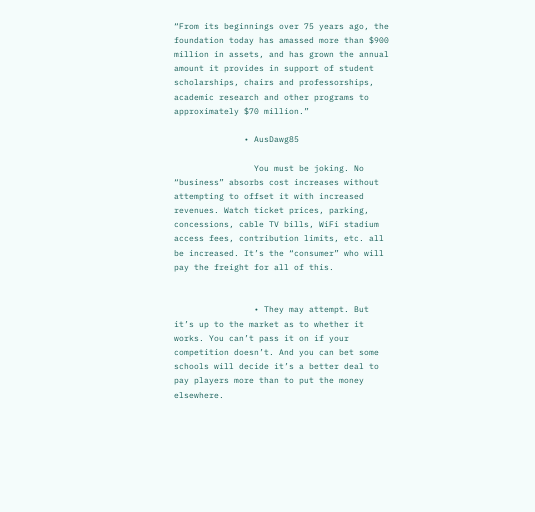“From its beginnings over 75 years ago, the foundation today has amassed more than $900 million in assets, and has grown the annual amount it provides in support of student scholarships, chairs and professorships, academic research and other programs to approximately $70 million.”

              • AusDawg85

                You must be joking. No “business” absorbs cost increases without attempting to offset it with increased revenues. Watch ticket prices, parking, concessions, cable TV bills, WiFi stadium access fees, contribution limits, etc. all be increased. It’s the “consumer” who will pay the freight for all of this.


                • They may attempt. But it’s up to the market as to whether it works. You can’t pass it on if your competition doesn’t. And you can bet some schools will decide it’s a better deal to pay players more than to put the money elsewhere.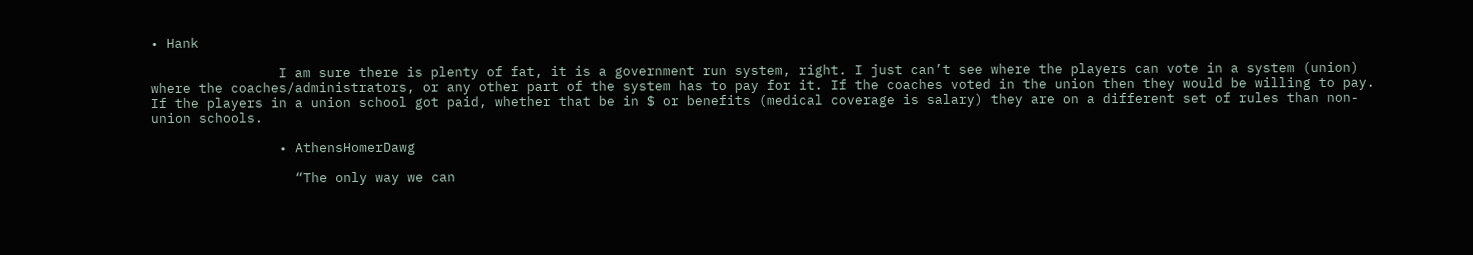• Hank

                I am sure there is plenty of fat, it is a government run system, right. I just can’t see where the players can vote in a system (union) where the coaches/administrators, or any other part of the system has to pay for it. If the coaches voted in the union then they would be willing to pay. If the players in a union school got paid, whether that be in $ or benefits (medical coverage is salary) they are on a different set of rules than non-union schools.

                • AthensHomerDawg

                  “The only way we can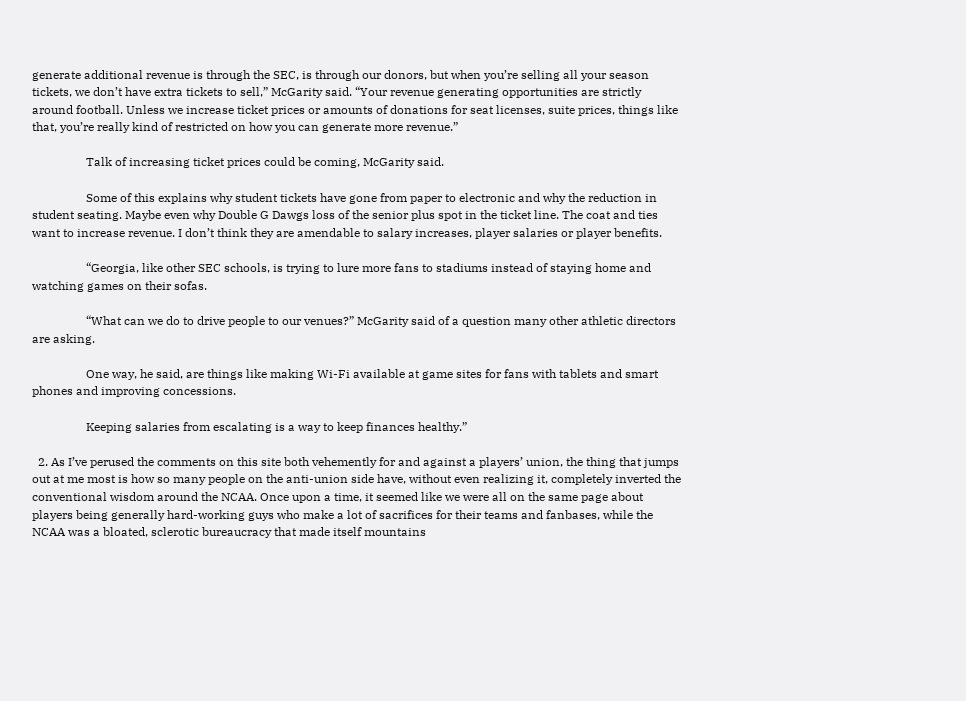generate additional revenue is through the SEC, is through our donors, but when you’re selling all your season tickets, we don’t have extra tickets to sell,” McGarity said. “Your revenue generating opportunities are strictly around football. Unless we increase ticket prices or amounts of donations for seat licenses, suite prices, things like that, you’re really kind of restricted on how you can generate more revenue.”

                  Talk of increasing ticket prices could be coming, McGarity said.

                  Some of this explains why student tickets have gone from paper to electronic and why the reduction in student seating. Maybe even why Double G Dawgs loss of the senior plus spot in the ticket line. The coat and ties want to increase revenue. I don’t think they are amendable to salary increases, player salaries or player benefits.

                  “Georgia, like other SEC schools, is trying to lure more fans to stadiums instead of staying home and watching games on their sofas.

                  “What can we do to drive people to our venues?” McGarity said of a question many other athletic directors are asking.

                  One way, he said, are things like making Wi-Fi available at game sites for fans with tablets and smart phones and improving concessions.

                  Keeping salaries from escalating is a way to keep finances healthy.”

  2. As I’ve perused the comments on this site both vehemently for and against a players’ union, the thing that jumps out at me most is how so many people on the anti-union side have, without even realizing it, completely inverted the conventional wisdom around the NCAA. Once upon a time, it seemed like we were all on the same page about players being generally hard-working guys who make a lot of sacrifices for their teams and fanbases, while the NCAA was a bloated, sclerotic bureaucracy that made itself mountains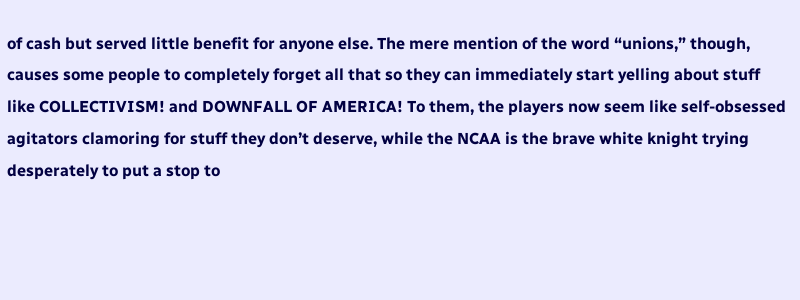of cash but served little benefit for anyone else. The mere mention of the word “unions,” though, causes some people to completely forget all that so they can immediately start yelling about stuff like COLLECTIVISM! and DOWNFALL OF AMERICA! To them, the players now seem like self-obsessed agitators clamoring for stuff they don’t deserve, while the NCAA is the brave white knight trying desperately to put a stop to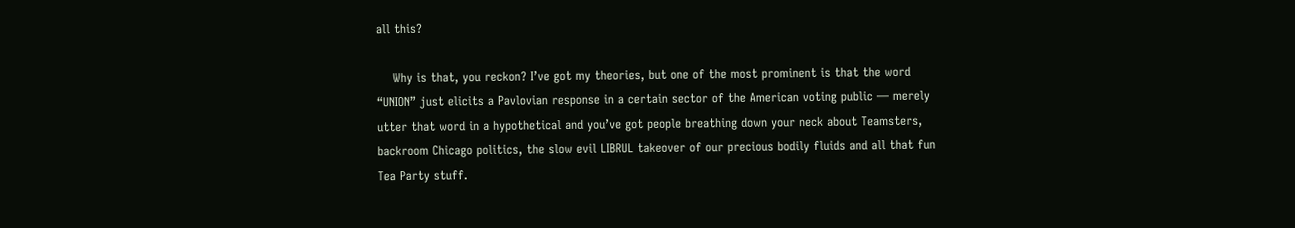all this?

    Why is that, you reckon? I’ve got my theories, but one of the most prominent is that the word “UNION” just elicits a Pavlovian response in a certain sector of the American voting public — merely utter that word in a hypothetical and you’ve got people breathing down your neck about Teamsters, backroom Chicago politics, the slow evil LIBRUL takeover of our precious bodily fluids and all that fun Tea Party stuff.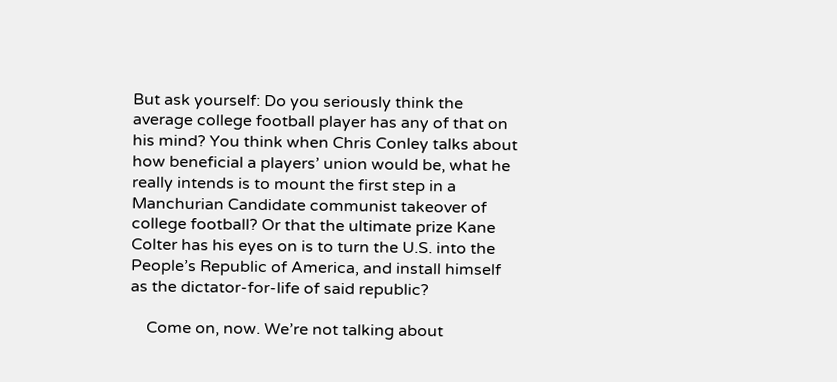But ask yourself: Do you seriously think the average college football player has any of that on his mind? You think when Chris Conley talks about how beneficial a players’ union would be, what he really intends is to mount the first step in a Manchurian Candidate communist takeover of college football? Or that the ultimate prize Kane Colter has his eyes on is to turn the U.S. into the People’s Republic of America, and install himself as the dictator-for-life of said republic?

    Come on, now. We’re not talking about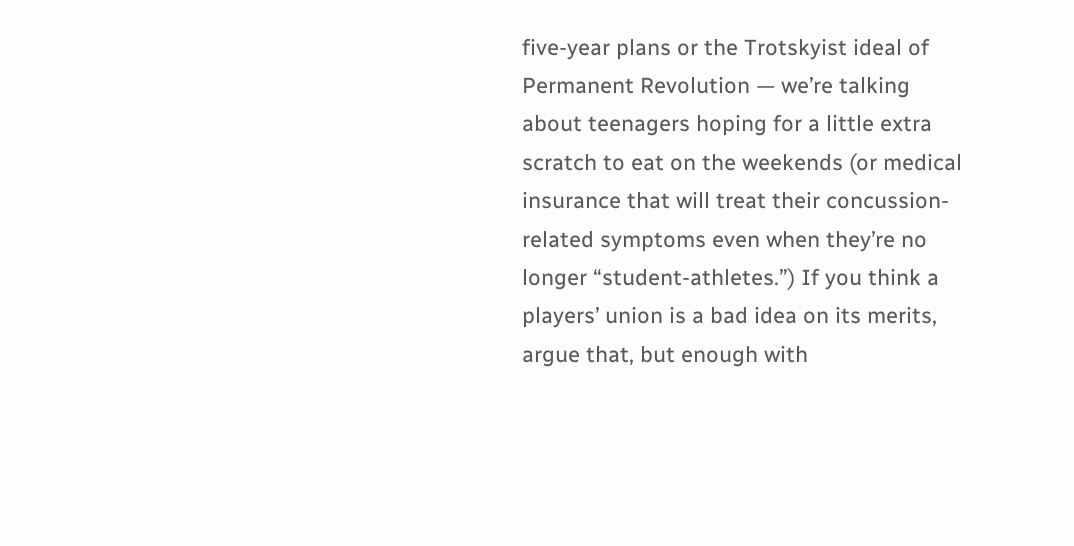five-year plans or the Trotskyist ideal of Permanent Revolution — we’re talking about teenagers hoping for a little extra scratch to eat on the weekends (or medical insurance that will treat their concussion-related symptoms even when they’re no longer “student-athletes.”) If you think a players’ union is a bad idea on its merits, argue that, but enough with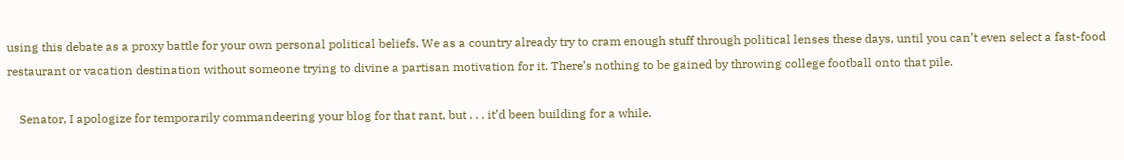using this debate as a proxy battle for your own personal political beliefs. We as a country already try to cram enough stuff through political lenses these days, until you can’t even select a fast-food restaurant or vacation destination without someone trying to divine a partisan motivation for it. There’s nothing to be gained by throwing college football onto that pile.

    Senator, I apologize for temporarily commandeering your blog for that rant, but . . . it’d been building for a while.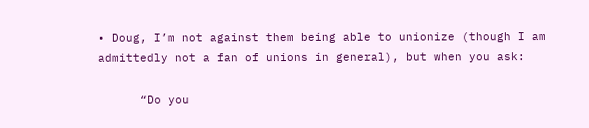• Doug, I’m not against them being able to unionize (though I am admittedly not a fan of unions in general), but when you ask:

      “Do you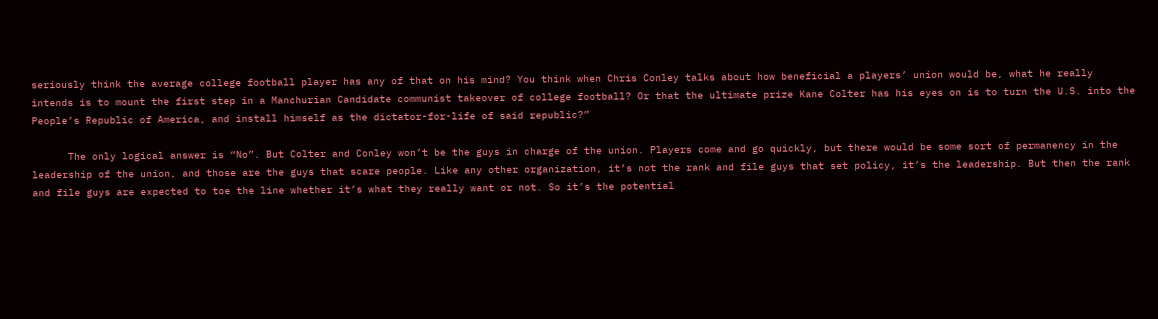seriously think the average college football player has any of that on his mind? You think when Chris Conley talks about how beneficial a players’ union would be, what he really intends is to mount the first step in a Manchurian Candidate communist takeover of college football? Or that the ultimate prize Kane Colter has his eyes on is to turn the U.S. into the People’s Republic of America, and install himself as the dictator-for-life of said republic?”

      The only logical answer is “No”. But Colter and Conley won’t be the guys in charge of the union. Players come and go quickly, but there would be some sort of permanency in the leadership of the union, and those are the guys that scare people. Like any other organization, it’s not the rank and file guys that set policy, it’s the leadership. But then the rank and file guys are expected to toe the line whether it’s what they really want or not. So it’s the potential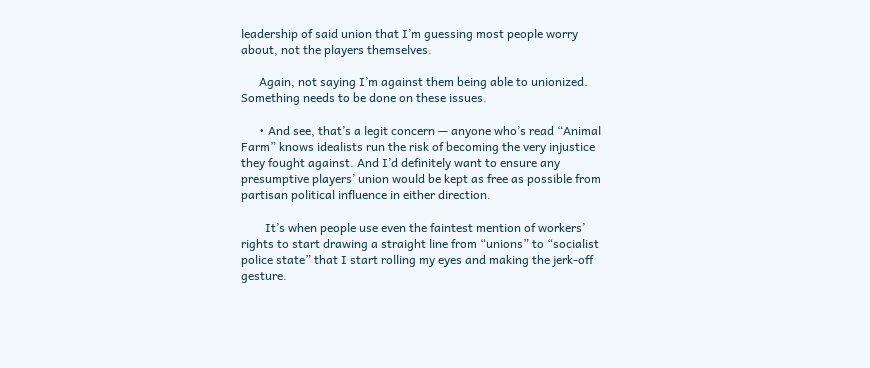leadership of said union that I’m guessing most people worry about, not the players themselves.

      Again, not saying I’m against them being able to unionized. Something needs to be done on these issues.

      • And see, that’s a legit concern — anyone who’s read “Animal Farm” knows idealists run the risk of becoming the very injustice they fought against. And I’d definitely want to ensure any presumptive players’ union would be kept as free as possible from partisan political influence in either direction.

        It’s when people use even the faintest mention of workers’ rights to start drawing a straight line from “unions” to “socialist police state” that I start rolling my eyes and making the jerk-off gesture.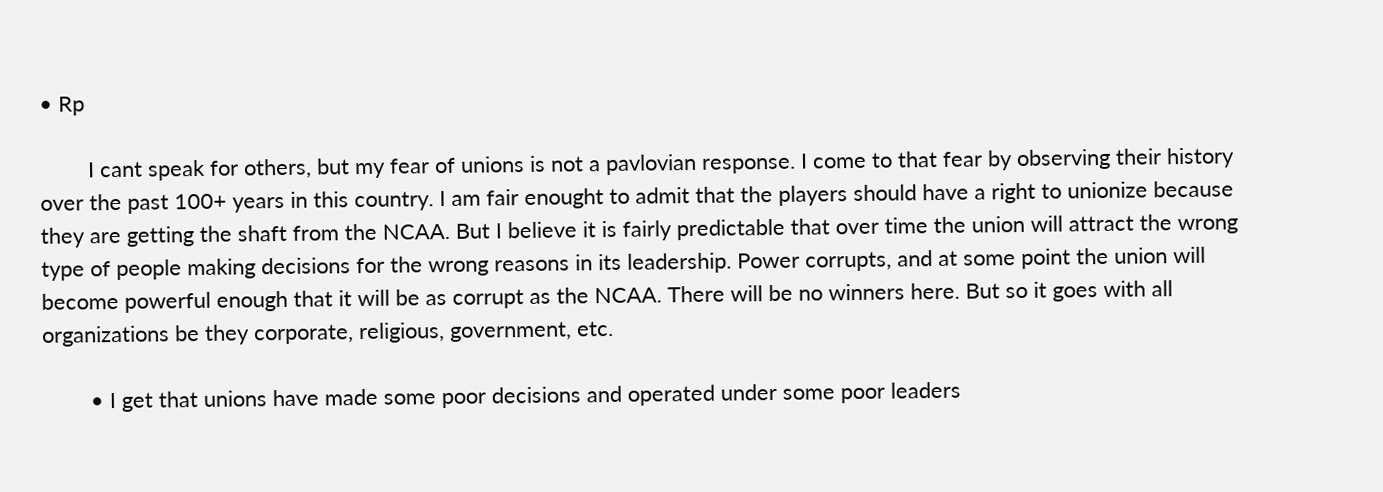• Rp

        I cant speak for others, but my fear of unions is not a pavlovian response. I come to that fear by observing their history over the past 100+ years in this country. I am fair enought to admit that the players should have a right to unionize because they are getting the shaft from the NCAA. But I believe it is fairly predictable that over time the union will attract the wrong type of people making decisions for the wrong reasons in its leadership. Power corrupts, and at some point the union will become powerful enough that it will be as corrupt as the NCAA. There will be no winners here. But so it goes with all organizations be they corporate, religious, government, etc.

        • I get that unions have made some poor decisions and operated under some poor leaders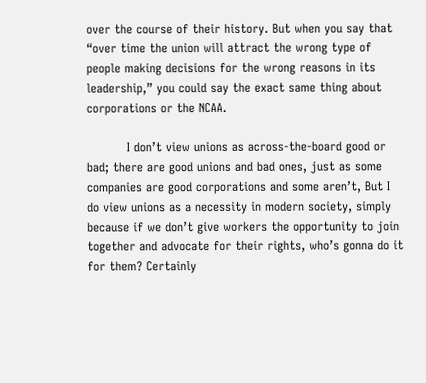over the course of their history. But when you say that “over time the union will attract the wrong type of people making decisions for the wrong reasons in its leadership,” you could say the exact same thing about corporations or the NCAA.

          I don’t view unions as across-the-board good or bad; there are good unions and bad ones, just as some companies are good corporations and some aren’t, But I do view unions as a necessity in modern society, simply because if we don’t give workers the opportunity to join together and advocate for their rights, who’s gonna do it for them? Certainly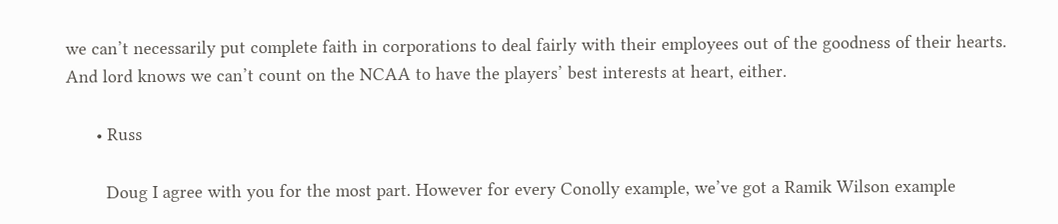we can’t necessarily put complete faith in corporations to deal fairly with their employees out of the goodness of their hearts. And lord knows we can’t count on the NCAA to have the players’ best interests at heart, either.

      • Russ

        Doug I agree with you for the most part. However for every Conolly example, we’ve got a Ramik Wilson example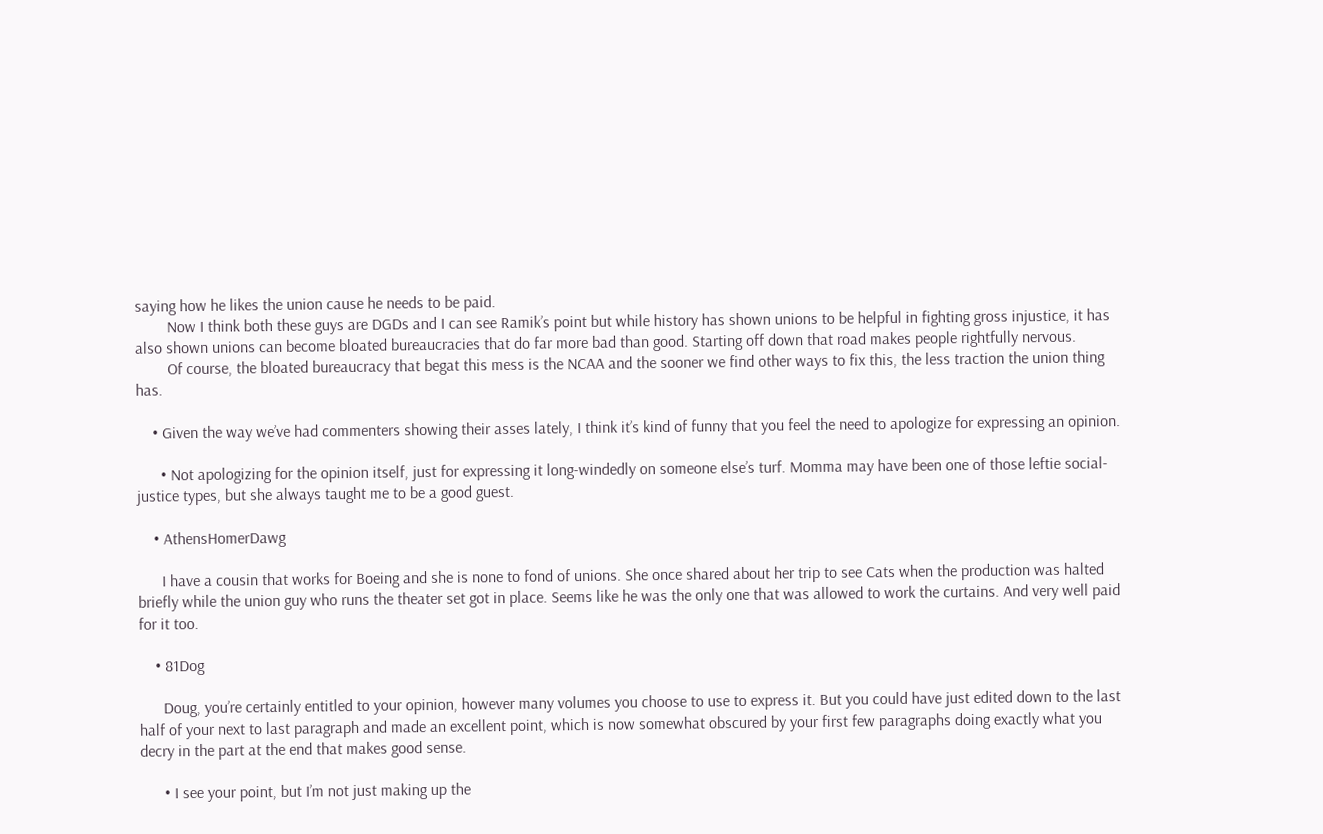saying how he likes the union cause he needs to be paid.
        Now I think both these guys are DGDs and I can see Ramik’s point but while history has shown unions to be helpful in fighting gross injustice, it has also shown unions can become bloated bureaucracies that do far more bad than good. Starting off down that road makes people rightfully nervous.
        Of course, the bloated bureaucracy that begat this mess is the NCAA and the sooner we find other ways to fix this, the less traction the union thing has.

    • Given the way we’ve had commenters showing their asses lately, I think it’s kind of funny that you feel the need to apologize for expressing an opinion.

      • Not apologizing for the opinion itself, just for expressing it long-windedly on someone else’s turf. Momma may have been one of those leftie social-justice types, but she always taught me to be a good guest.

    • AthensHomerDawg

      I have a cousin that works for Boeing and she is none to fond of unions. She once shared about her trip to see Cats when the production was halted briefly while the union guy who runs the theater set got in place. Seems like he was the only one that was allowed to work the curtains. And very well paid for it too.

    • 81Dog

      Doug, you’re certainly entitled to your opinion, however many volumes you choose to use to express it. But you could have just edited down to the last half of your next to last paragraph and made an excellent point, which is now somewhat obscured by your first few paragraphs doing exactly what you decry in the part at the end that makes good sense.

      • I see your point, but I’m not just making up the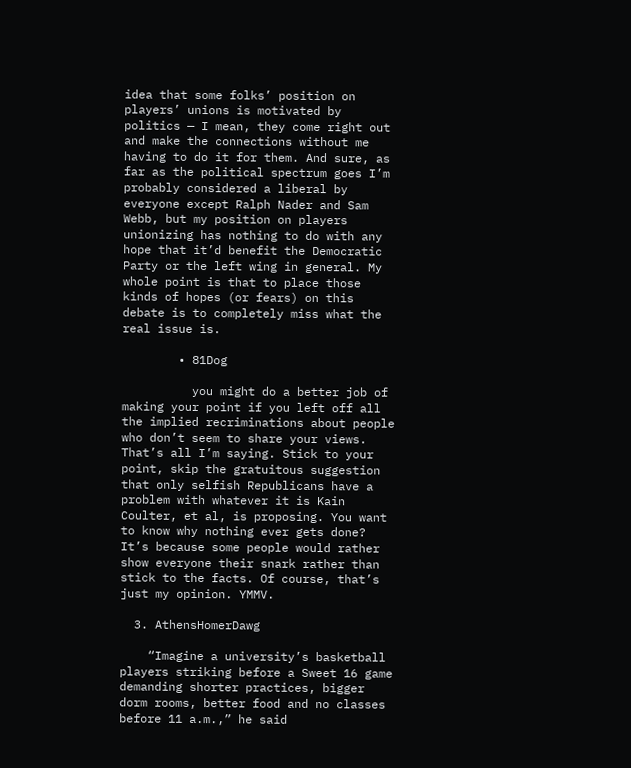idea that some folks’ position on players’ unions is motivated by politics — I mean, they come right out and make the connections without me having to do it for them. And sure, as far as the political spectrum goes I’m probably considered a liberal by everyone except Ralph Nader and Sam Webb, but my position on players unionizing has nothing to do with any hope that it’d benefit the Democratic Party or the left wing in general. My whole point is that to place those kinds of hopes (or fears) on this debate is to completely miss what the real issue is.

        • 81Dog

          you might do a better job of making your point if you left off all the implied recriminations about people who don’t seem to share your views. That’s all I’m saying. Stick to your point, skip the gratuitous suggestion that only selfish Republicans have a problem with whatever it is Kain Coulter, et al, is proposing. You want to know why nothing ever gets done? It’s because some people would rather show everyone their snark rather than stick to the facts. Of course, that’s just my opinion. YMMV.

  3. AthensHomerDawg

    “Imagine a university’s basketball players striking before a Sweet 16 game demanding shorter practices, bigger dorm rooms, better food and no classes before 11 a.m.,” he said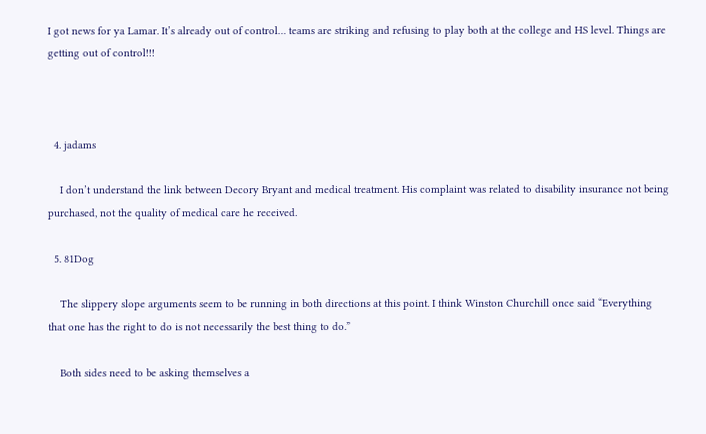I got news for ya Lamar. It’s already out of control… teams are striking and refusing to play both at the college and HS level. Things are getting out of control!!!



  4. jadams

    I don’t understand the link between Decory Bryant and medical treatment. His complaint was related to disability insurance not being purchased, not the quality of medical care he received.

  5. 81Dog

    The slippery slope arguments seem to be running in both directions at this point. I think Winston Churchill once said “Everything that one has the right to do is not necessarily the best thing to do.”

    Both sides need to be asking themselves a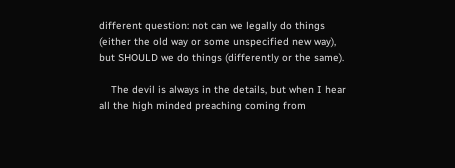different question: not can we legally do things (either the old way or some unspecified new way), but SHOULD we do things (differently or the same).

    The devil is always in the details, but when I hear all the high minded preaching coming from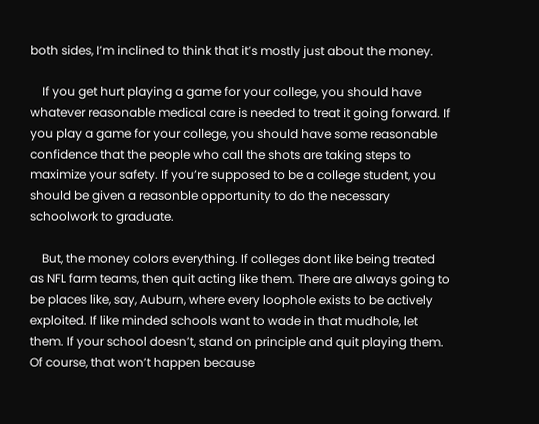both sides, I’m inclined to think that it’s mostly just about the money.

    If you get hurt playing a game for your college, you should have whatever reasonable medical care is needed to treat it going forward. If you play a game for your college, you should have some reasonable confidence that the people who call the shots are taking steps to maximize your safety. If you’re supposed to be a college student, you should be given a reasonble opportunity to do the necessary schoolwork to graduate.

    But, the money colors everything. If colleges dont like being treated as NFL farm teams, then quit acting like them. There are always going to be places like, say, Auburn, where every loophole exists to be actively exploited. If like minded schools want to wade in that mudhole, let them. If your school doesn’t, stand on principle and quit playing them. Of course, that won’t happen because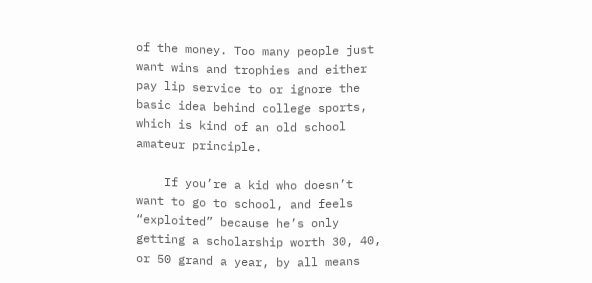of the money. Too many people just want wins and trophies and either pay lip service to or ignore the basic idea behind college sports, which is kind of an old school amateur principle.

    If you’re a kid who doesn’t want to go to school, and feels “exploited” because he’s only getting a scholarship worth 30, 40, or 50 grand a year, by all means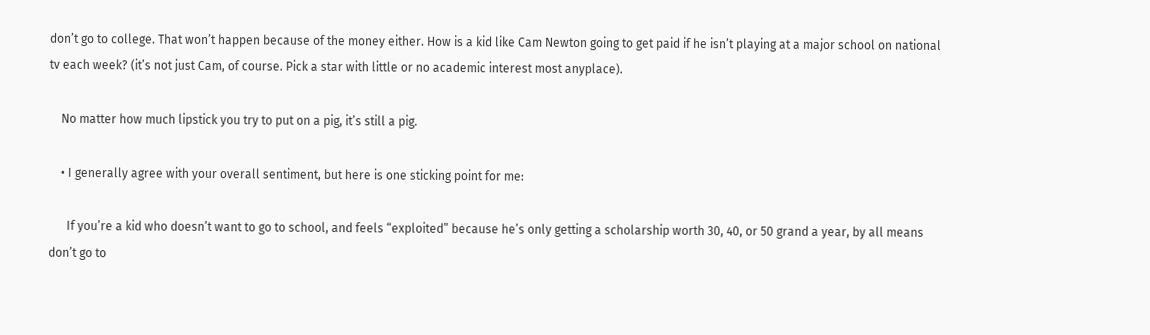don’t go to college. That won’t happen because of the money either. How is a kid like Cam Newton going to get paid if he isn’t playing at a major school on national tv each week? (it’s not just Cam, of course. Pick a star with little or no academic interest most anyplace).

    No matter how much lipstick you try to put on a pig, it’s still a pig.

    • I generally agree with your overall sentiment, but here is one sticking point for me:

      If you’re a kid who doesn’t want to go to school, and feels “exploited” because he’s only getting a scholarship worth 30, 40, or 50 grand a year, by all means don’t go to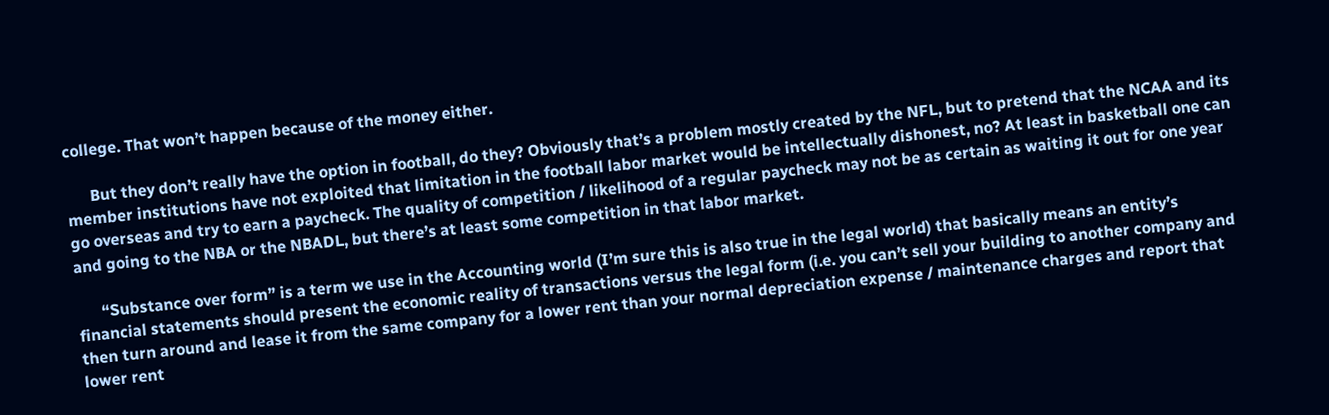college. That won’t happen because of the money either.

      But they don’t really have the option in football, do they? Obviously that’s a problem mostly created by the NFL, but to pretend that the NCAA and its member institutions have not exploited that limitation in the football labor market would be intellectually dishonest, no? At least in basketball one can go overseas and try to earn a paycheck. The quality of competition / likelihood of a regular paycheck may not be as certain as waiting it out for one year and going to the NBA or the NBADL, but there’s at least some competition in that labor market.

      “Substance over form” is a term we use in the Accounting world (I’m sure this is also true in the legal world) that basically means an entity’s financial statements should present the economic reality of transactions versus the legal form (i.e. you can’t sell your building to another company and then turn around and lease it from the same company for a lower rent than your normal depreciation expense / maintenance charges and report that lower rent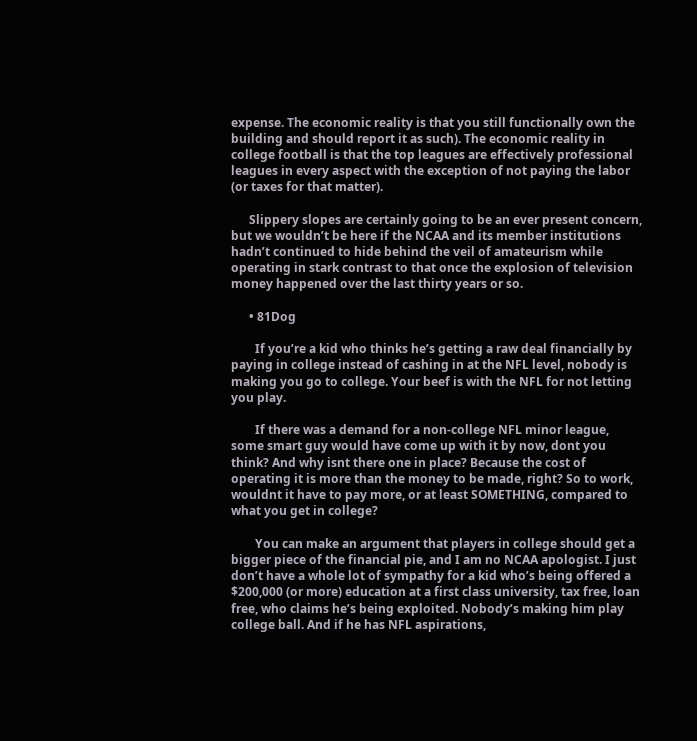expense. The economic reality is that you still functionally own the building and should report it as such). The economic reality in college football is that the top leagues are effectively professional leagues in every aspect with the exception of not paying the labor (or taxes for that matter).

      Slippery slopes are certainly going to be an ever present concern, but we wouldn’t be here if the NCAA and its member institutions hadn’t continued to hide behind the veil of amateurism while operating in stark contrast to that once the explosion of television money happened over the last thirty years or so.

      • 81Dog

        If you’re a kid who thinks he’s getting a raw deal financially by paying in college instead of cashing in at the NFL level, nobody is making you go to college. Your beef is with the NFL for not letting you play.

        If there was a demand for a non-college NFL minor league, some smart guy would have come up with it by now, dont you think? And why isnt there one in place? Because the cost of operating it is more than the money to be made, right? So to work, wouldnt it have to pay more, or at least SOMETHING, compared to what you get in college?

        You can make an argument that players in college should get a bigger piece of the financial pie, and I am no NCAA apologist. I just don’t have a whole lot of sympathy for a kid who’s being offered a $200,000 (or more) education at a first class university, tax free, loan free, who claims he’s being exploited. Nobody’s making him play college ball. And if he has NFL aspirations,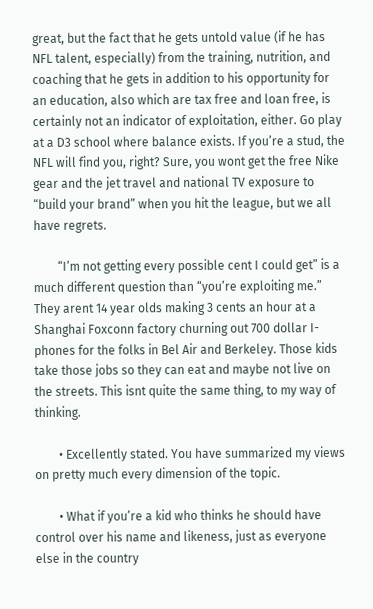great, but the fact that he gets untold value (if he has NFL talent, especially) from the training, nutrition, and coaching that he gets in addition to his opportunity for an education, also which are tax free and loan free, is certainly not an indicator of exploitation, either. Go play at a D3 school where balance exists. If you’re a stud, the NFL will find you, right? Sure, you wont get the free Nike gear and the jet travel and national TV exposure to “build your brand” when you hit the league, but we all have regrets.

        “I’m not getting every possible cent I could get” is a much different question than “you’re exploiting me.” They arent 14 year olds making 3 cents an hour at a Shanghai Foxconn factory churning out 700 dollar I-phones for the folks in Bel Air and Berkeley. Those kids take those jobs so they can eat and maybe not live on the streets. This isnt quite the same thing, to my way of thinking.

        • Excellently stated. You have summarized my views on pretty much every dimension of the topic.

        • What if you’re a kid who thinks he should have control over his name and likeness, just as everyone else in the country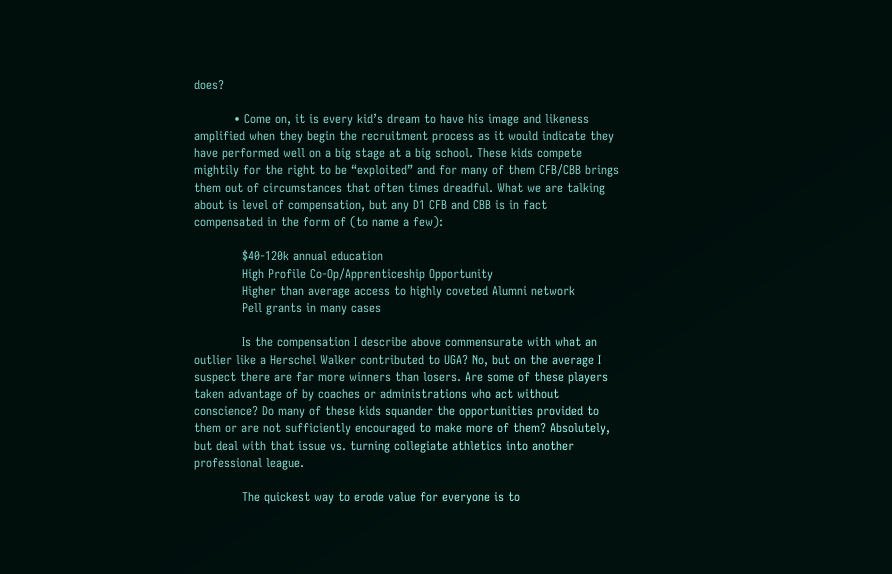does?

          • Come on, it is every kid’s dream to have his image and likeness amplified when they begin the recruitment process as it would indicate they have performed well on a big stage at a big school. These kids compete mightily for the right to be “exploited” and for many of them CFB/CBB brings them out of circumstances that often times dreadful. What we are talking about is level of compensation, but any D1 CFB and CBB is in fact compensated in the form of (to name a few):

            $40-120k annual education
            High Profile Co-Op/Apprenticeship Opportunity
            Higher than average access to highly coveted Alumni network
            Pell grants in many cases

            Is the compensation I describe above commensurate with what an outlier like a Herschel Walker contributed to UGA? No, but on the average I suspect there are far more winners than losers. Are some of these players taken advantage of by coaches or administrations who act without conscience? Do many of these kids squander the opportunities provided to them or are not sufficiently encouraged to make more of them? Absolutely, but deal with that issue vs. turning collegiate athletics into another professional league.

            The quickest way to erode value for everyone is to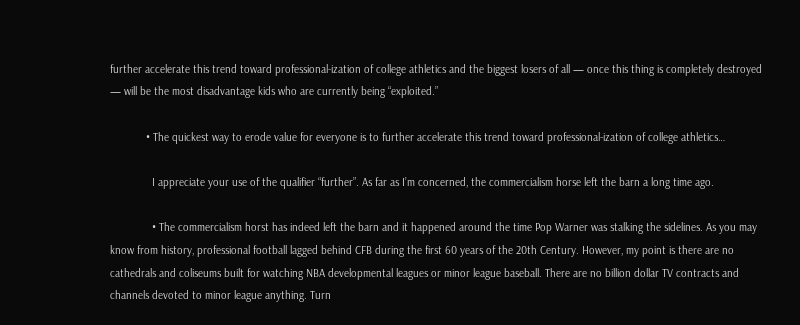further accelerate this trend toward professional-ization of college athletics and the biggest losers of all — once this thing is completely destroyed — will be the most disadvantage kids who are currently being “exploited.”

            • The quickest way to erode value for everyone is to further accelerate this trend toward professional-ization of college athletics…

              I appreciate your use of the qualifier “further”. As far as I’m concerned, the commercialism horse left the barn a long time ago.

              • The commercialism horst has indeed left the barn and it happened around the time Pop Warner was stalking the sidelines. As you may know from history, professional football lagged behind CFB during the first 60 years of the 20th Century. However, my point is there are no cathedrals and coliseums built for watching NBA developmental leagues or minor league baseball. There are no billion dollar TV contracts and channels devoted to minor league anything. Turn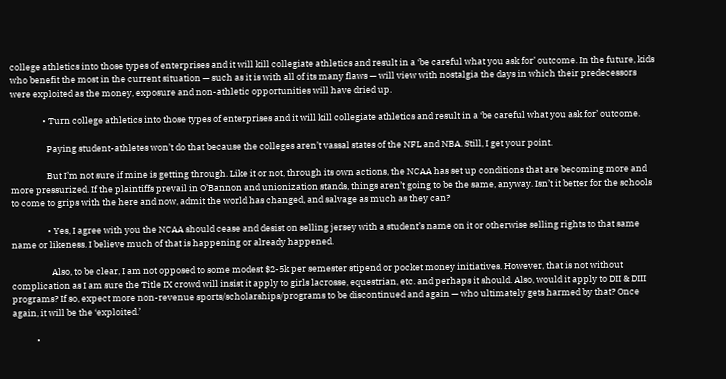college athletics into those types of enterprises and it will kill collegiate athletics and result in a ‘be careful what you ask for’ outcome. In the future, kids who benefit the most in the current situation — such as it is with all of its many flaws — will view with nostalgia the days in which their predecessors were exploited as the money, exposure and non-athletic opportunities will have dried up.

                • Turn college athletics into those types of enterprises and it will kill collegiate athletics and result in a ‘be careful what you ask for’ outcome.

                  Paying student-athletes won’t do that because the colleges aren’t vassal states of the NFL and NBA. Still, I get your point.

                  But I’m not sure if mine is getting through. Like it or not, through its own actions, the NCAA has set up conditions that are becoming more and more pressurized. If the plaintiffs prevail in O’Bannon and unionization stands, things aren’t going to be the same, anyway. Isn’t it better for the schools to come to grips with the here and now, admit the world has changed, and salvage as much as they can?

                  • Yes, I agree with you the NCAA should cease and desist on selling jersey with a student’s name on it or otherwise selling rights to that same name or likeness. I believe much of that is happening or already happened.

                    Also, to be clear, I am not opposed to some modest $2-5k per semester stipend or pocket money initiatives. However, that is not without complication as I am sure the Title IX crowd will insist it apply to girls lacrosse, equestrian, etc. and perhaps it should. Also, would it apply to DII & DIII programs? If so, expect more non-revenue sports/scholarships/programs to be discontinued and again — who ultimately gets harmed by that? Once again, it will be the ‘exploited.’

            •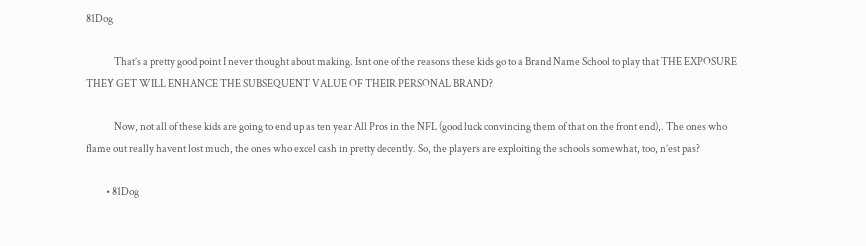81Dog

              That’s a pretty good point I never thought about making. Isnt one of the reasons these kids go to a Brand Name School to play that THE EXPOSURE THEY GET WILL ENHANCE THE SUBSEQUENT VALUE OF THEIR PERSONAL BRAND?

              Now, not all of these kids are going to end up as ten year All Pros in the NFL (good luck convincing them of that on the front end),. The ones who flame out really havent lost much, the ones who excel cash in pretty decently. So, the players are exploiting the schools somewhat, too, n’est pas?

          • 81Dog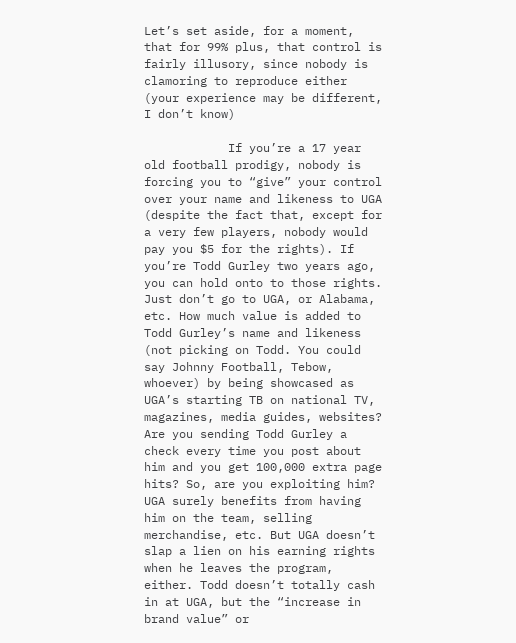Let’s set aside, for a moment, that for 99% plus, that control is fairly illusory, since nobody is clamoring to reproduce either (your experience may be different, I don’t know)

            If you’re a 17 year old football prodigy, nobody is forcing you to “give” your control over your name and likeness to UGA (despite the fact that, except for a very few players, nobody would pay you $5 for the rights). If you’re Todd Gurley two years ago, you can hold onto to those rights. Just don’t go to UGA, or Alabama, etc. How much value is added to Todd Gurley’s name and likeness (not picking on Todd. You could say Johnny Football, Tebow, whoever) by being showcased as UGA’s starting TB on national TV, magazines, media guides, websites? Are you sending Todd Gurley a check every time you post about him and you get 100,000 extra page hits? So, are you exploiting him? UGA surely benefits from having him on the team, selling merchandise, etc. But UGA doesn’t slap a lien on his earning rights when he leaves the program, either. Todd doesn’t totally cash in at UGA, but the “increase in brand value” or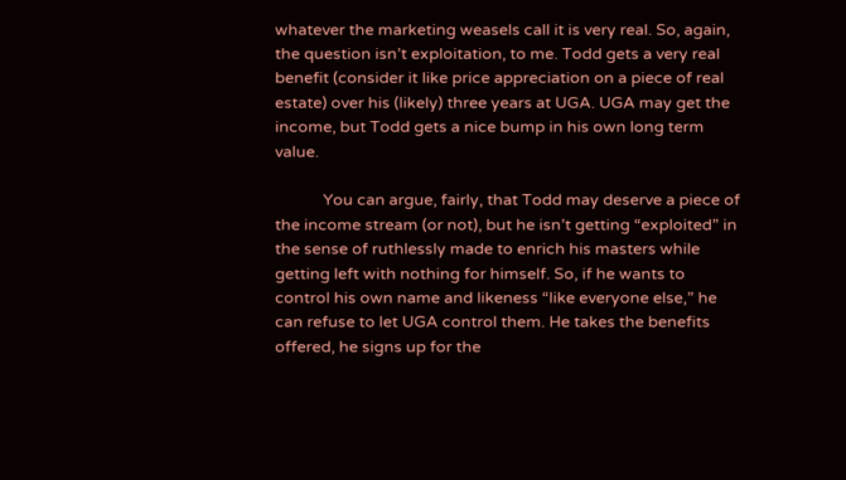whatever the marketing weasels call it is very real. So, again, the question isn’t exploitation, to me. Todd gets a very real benefit (consider it like price appreciation on a piece of real estate) over his (likely) three years at UGA. UGA may get the income, but Todd gets a nice bump in his own long term value.

            You can argue, fairly, that Todd may deserve a piece of the income stream (or not), but he isn’t getting “exploited” in the sense of ruthlessly made to enrich his masters while getting left with nothing for himself. So, if he wants to control his own name and likeness “like everyone else,” he can refuse to let UGA control them. He takes the benefits offered, he signs up for the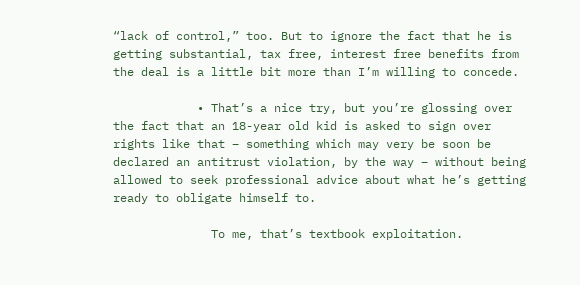“lack of control,” too. But to ignore the fact that he is getting substantial, tax free, interest free benefits from the deal is a little bit more than I’m willing to concede.

            • That’s a nice try, but you’re glossing over the fact that an 18-year old kid is asked to sign over rights like that – something which may very be soon be declared an antitrust violation, by the way – without being allowed to seek professional advice about what he’s getting ready to obligate himself to.

              To me, that’s textbook exploitation.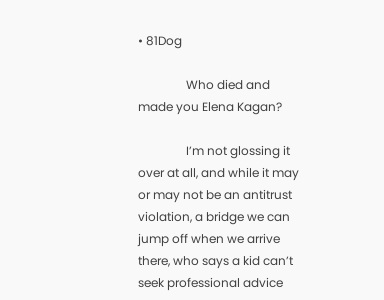• 81Dog

                Who died and made you Elena Kagan?

                I’m not glossing it over at all, and while it may or may not be an antitrust violation, a bridge we can jump off when we arrive there, who says a kid can’t seek professional advice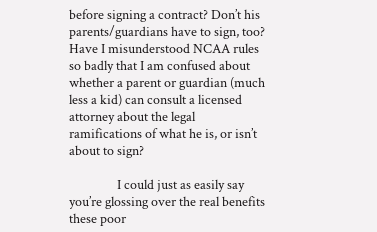before signing a contract? Don’t his parents/guardians have to sign, too? Have I misunderstood NCAA rules so badly that I am confused about whether a parent or guardian (much less a kid) can consult a licensed attorney about the legal ramifications of what he is, or isn’t about to sign?

                I could just as easily say you’re glossing over the real benefits these poor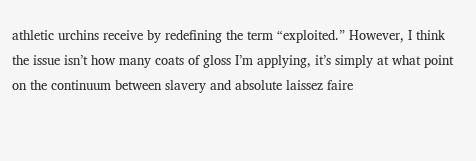athletic urchins receive by redefining the term “exploited.” However, I think the issue isn’t how many coats of gloss I’m applying, it’s simply at what point on the continuum between slavery and absolute laissez faire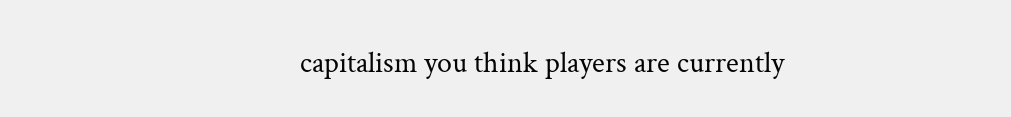capitalism you think players are currently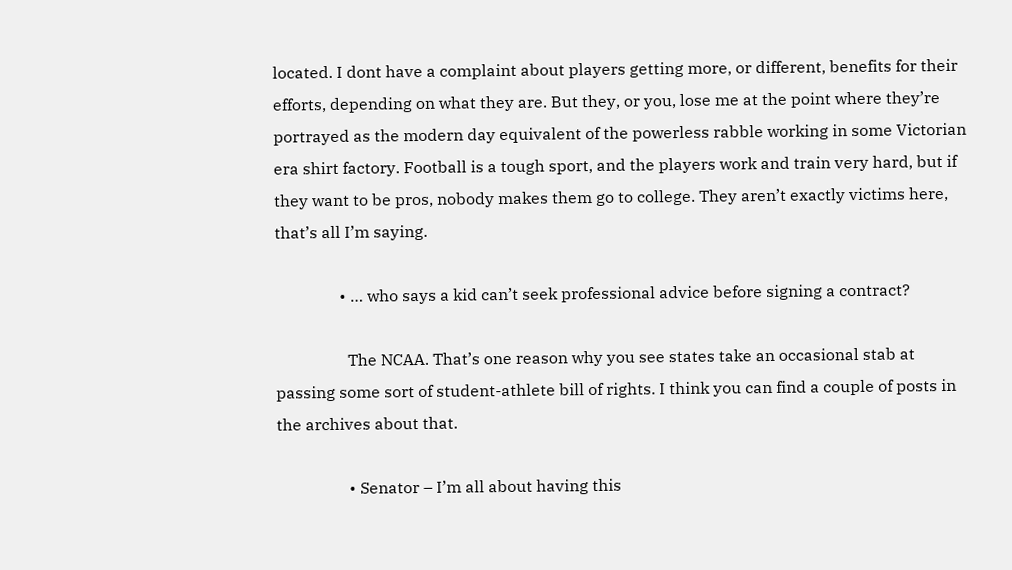located. I dont have a complaint about players getting more, or different, benefits for their efforts, depending on what they are. But they, or you, lose me at the point where they’re portrayed as the modern day equivalent of the powerless rabble working in some Victorian era shirt factory. Football is a tough sport, and the players work and train very hard, but if they want to be pros, nobody makes them go to college. They aren’t exactly victims here, that’s all I’m saying.

                • … who says a kid can’t seek professional advice before signing a contract?

                  The NCAA. That’s one reason why you see states take an occasional stab at passing some sort of student-athlete bill of rights. I think you can find a couple of posts in the archives about that.

                  • Senator – I’m all about having this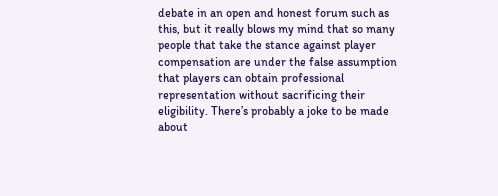debate in an open and honest forum such as this, but it really blows my mind that so many people that take the stance against player compensation are under the false assumption that players can obtain professional representation without sacrificing their eligibility. There’s probably a joke to be made about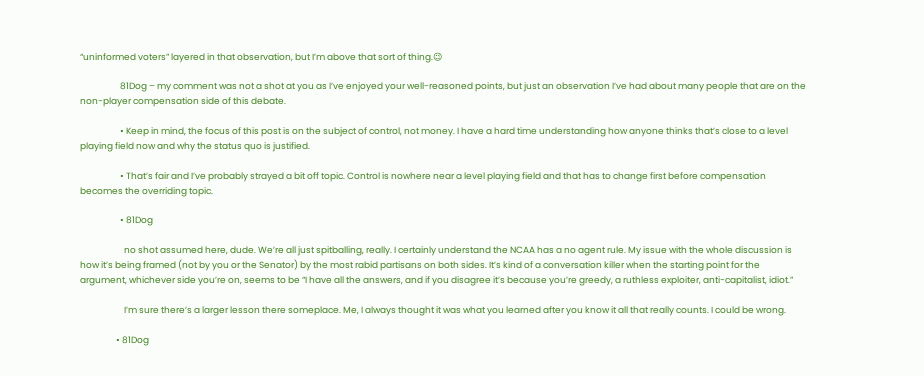“uninformed voters” layered in that observation, but I’m above that sort of thing.😉

                    81Dog – my comment was not a shot at you as I’ve enjoyed your well-reasoned points, but just an observation I’ve had about many people that are on the non-player compensation side of this debate.

                    • Keep in mind, the focus of this post is on the subject of control, not money. I have a hard time understanding how anyone thinks that’s close to a level playing field now and why the status quo is justified.

                    • That’s fair and I’ve probably strayed a bit off topic. Control is nowhere near a level playing field and that has to change first before compensation becomes the overriding topic.

                    • 81Dog

                      no shot assumed here, dude. We’re all just spitballing, really. I certainly understand the NCAA has a no agent rule. My issue with the whole discussion is how it’s being framed (not by you or the Senator) by the most rabid partisans on both sides. It’s kind of a conversation killer when the starting point for the argument, whichever side you’re on, seems to be “I have all the answers, and if you disagree it’s because you’re greedy, a ruthless exploiter, anti-capitalist, idiot.”

                      I’m sure there’s a larger lesson there someplace. Me, I always thought it was what you learned after you know it all that really counts. I could be wrong.

                  • 81Dog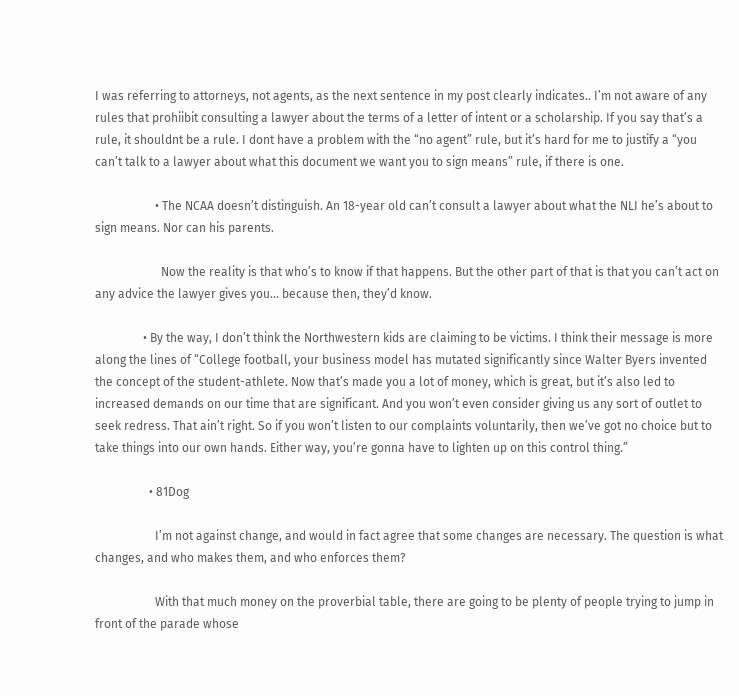I was referring to attorneys, not agents, as the next sentence in my post clearly indicates.. I’m not aware of any rules that prohiibit consulting a lawyer about the terms of a letter of intent or a scholarship. If you say that’s a rule, it shouldnt be a rule. I dont have a problem with the “no agent” rule, but it’s hard for me to justify a “you can’t talk to a lawyer about what this document we want you to sign means” rule, if there is one.

                    • The NCAA doesn’t distinguish. An 18-year old can’t consult a lawyer about what the NLI he’s about to sign means. Nor can his parents.

                      Now the reality is that who’s to know if that happens. But the other part of that is that you can’t act on any advice the lawyer gives you… because then, they’d know.

                • By the way, I don’t think the Northwestern kids are claiming to be victims. I think their message is more along the lines of “College football, your business model has mutated significantly since Walter Byers invented the concept of the student-athlete. Now that’s made you a lot of money, which is great, but it’s also led to increased demands on our time that are significant. And you won’t even consider giving us any sort of outlet to seek redress. That ain’t right. So if you won’t listen to our complaints voluntarily, then we’ve got no choice but to take things into our own hands. Either way, you’re gonna have to lighten up on this control thing.”

                  • 81Dog

                    I’m not against change, and would in fact agree that some changes are necessary. The question is what changes, and who makes them, and who enforces them?

                    With that much money on the proverbial table, there are going to be plenty of people trying to jump in front of the parade whose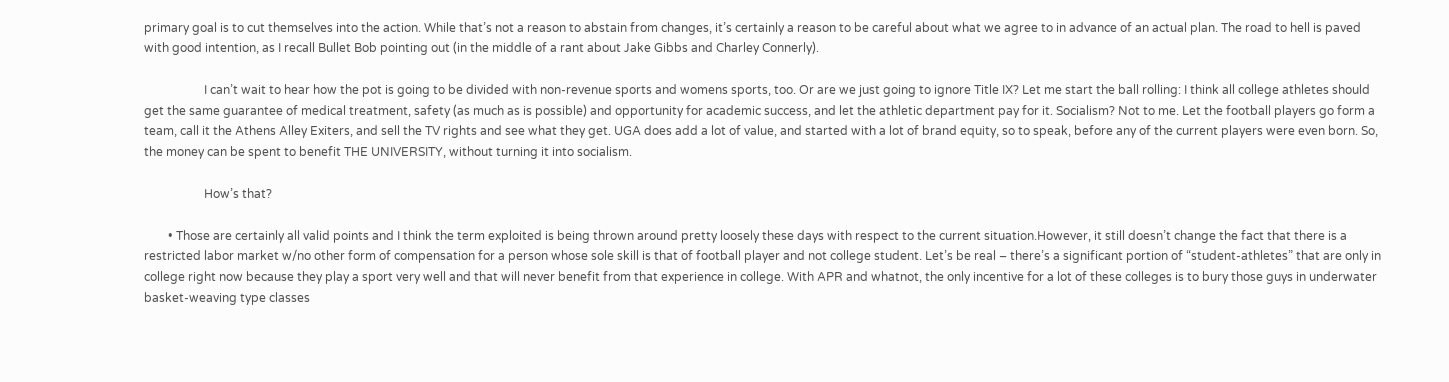primary goal is to cut themselves into the action. While that’s not a reason to abstain from changes, it’s certainly a reason to be careful about what we agree to in advance of an actual plan. The road to hell is paved with good intention, as I recall Bullet Bob pointing out (in the middle of a rant about Jake Gibbs and Charley Connerly).

                    I can’t wait to hear how the pot is going to be divided with non-revenue sports and womens sports, too. Or are we just going to ignore Title IX? Let me start the ball rolling: I think all college athletes should get the same guarantee of medical treatment, safety (as much as is possible) and opportunity for academic success, and let the athletic department pay for it. Socialism? Not to me. Let the football players go form a team, call it the Athens Alley Exiters, and sell the TV rights and see what they get. UGA does add a lot of value, and started with a lot of brand equity, so to speak, before any of the current players were even born. So, the money can be spent to benefit THE UNIVERSITY, without turning it into socialism.

                    How’s that?

        • Those are certainly all valid points and I think the term exploited is being thrown around pretty loosely these days with respect to the current situation.However, it still doesn’t change the fact that there is a restricted labor market w/no other form of compensation for a person whose sole skill is that of football player and not college student. Let’s be real – there’s a significant portion of “student-athletes” that are only in college right now because they play a sport very well and that will never benefit from that experience in college. With APR and whatnot, the only incentive for a lot of these colleges is to bury those guys in underwater basket-weaving type classes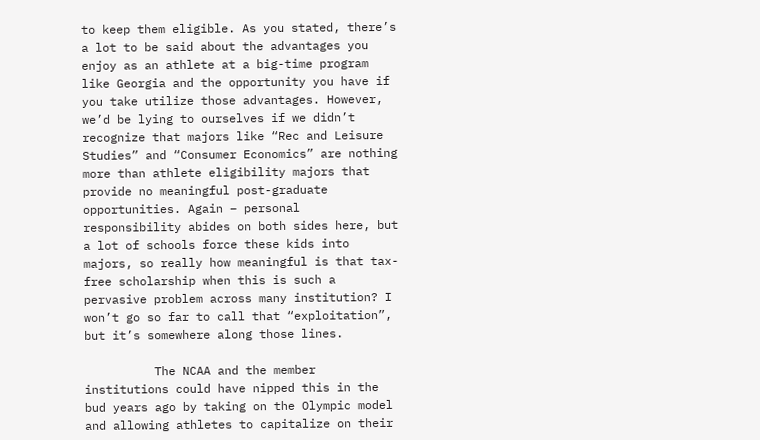to keep them eligible. As you stated, there’s a lot to be said about the advantages you enjoy as an athlete at a big-time program like Georgia and the opportunity you have if you take utilize those advantages. However, we’d be lying to ourselves if we didn’t recognize that majors like “Rec and Leisure Studies” and “Consumer Economics” are nothing more than athlete eligibility majors that provide no meaningful post-graduate opportunities. Again – personal responsibility abides on both sides here, but a lot of schools force these kids into majors, so really how meaningful is that tax-free scholarship when this is such a pervasive problem across many institution? I won’t go so far to call that “exploitation”, but it’s somewhere along those lines.

          The NCAA and the member institutions could have nipped this in the bud years ago by taking on the Olympic model and allowing athletes to capitalize on their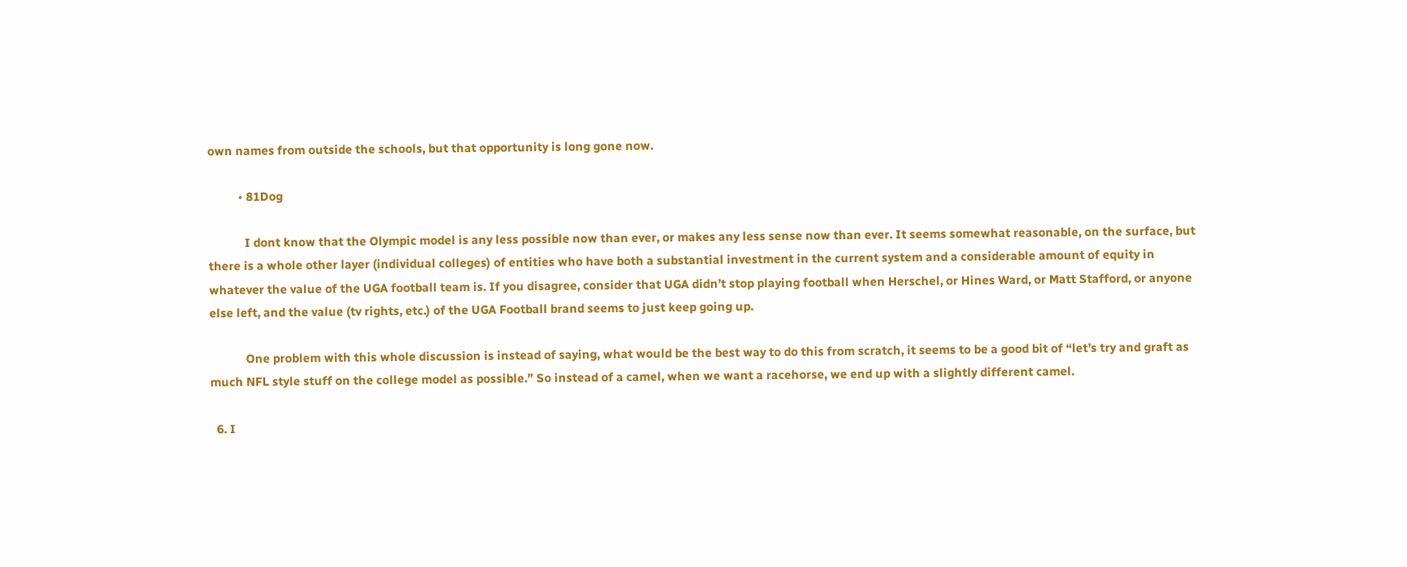own names from outside the schools, but that opportunity is long gone now.

          • 81Dog

            I dont know that the Olympic model is any less possible now than ever, or makes any less sense now than ever. It seems somewhat reasonable, on the surface, but there is a whole other layer (individual colleges) of entities who have both a substantial investment in the current system and a considerable amount of equity in whatever the value of the UGA football team is. If you disagree, consider that UGA didn’t stop playing football when Herschel, or Hines Ward, or Matt Stafford, or anyone else left, and the value (tv rights, etc.) of the UGA Football brand seems to just keep going up.

            One problem with this whole discussion is instead of saying, what would be the best way to do this from scratch, it seems to be a good bit of “let’s try and graft as much NFL style stuff on the college model as possible.” So instead of a camel, when we want a racehorse, we end up with a slightly different camel.

  6. I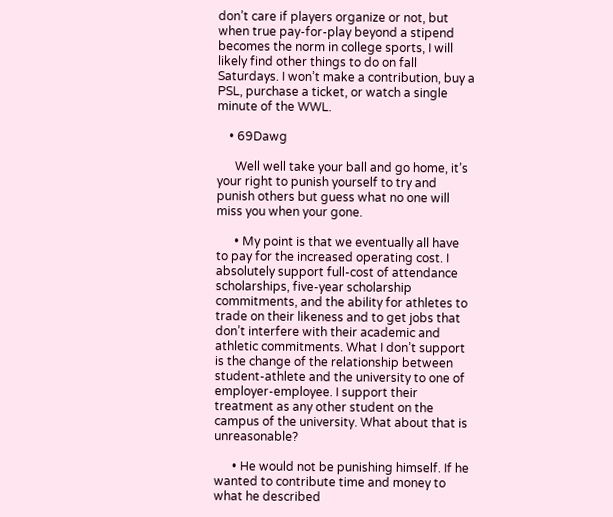don’t care if players organize or not, but when true pay-for-play beyond a stipend becomes the norm in college sports, I will likely find other things to do on fall Saturdays. I won’t make a contribution, buy a PSL, purchase a ticket, or watch a single minute of the WWL.

    • 69Dawg

      Well well take your ball and go home, it’s your right to punish yourself to try and punish others but guess what no one will miss you when your gone.

      • My point is that we eventually all have to pay for the increased operating cost. I absolutely support full-cost of attendance scholarships, five-year scholarship commitments, and the ability for athletes to trade on their likeness and to get jobs that don’t interfere with their academic and athletic commitments. What I don’t support is the change of the relationship between student-athlete and the university to one of employer-employee. I support their treatment as any other student on the campus of the university. What about that is unreasonable?

      • He would not be punishing himself. If he wanted to contribute time and money to what he described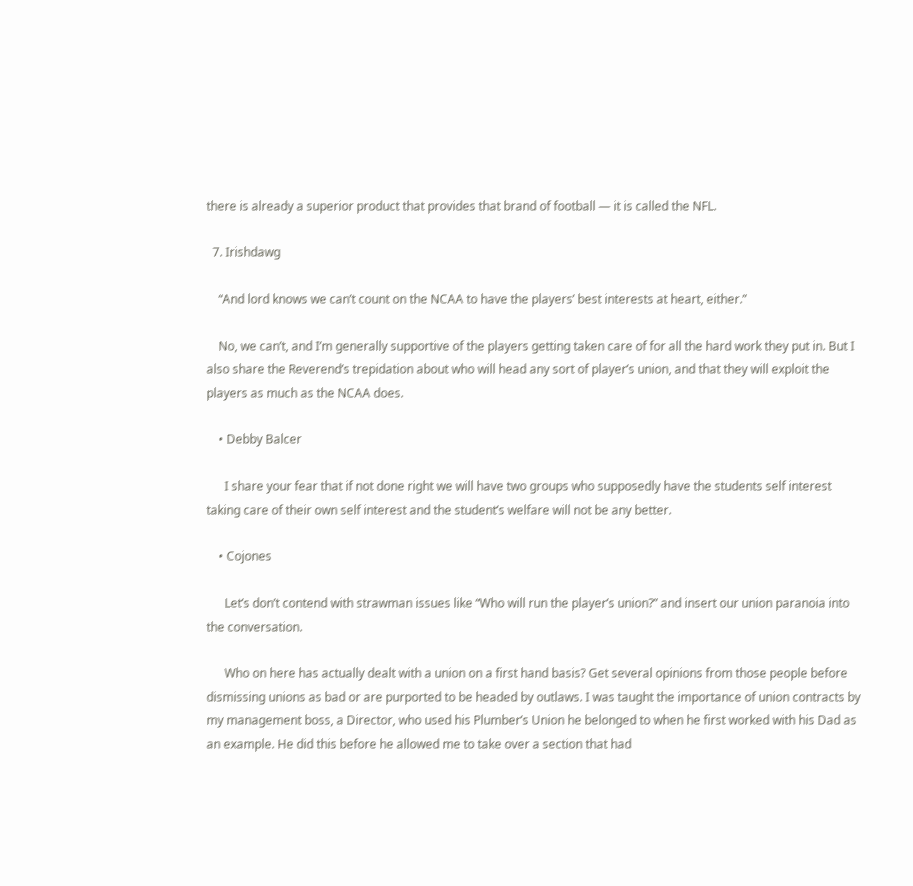there is already a superior product that provides that brand of football — it is called the NFL.

  7. Irishdawg

    “And lord knows we can’t count on the NCAA to have the players’ best interests at heart, either.”

    No, we can’t, and I’m generally supportive of the players getting taken care of for all the hard work they put in. But I also share the Reverend’s trepidation about who will head any sort of player’s union, and that they will exploit the players as much as the NCAA does.

    • Debby Balcer

      I share your fear that if not done right we will have two groups who supposedly have the students self interest taking care of their own self interest and the student’s welfare will not be any better.

    • Cojones

      Let’s don’t contend with strawman issues like “Who will run the player’s union?” and insert our union paranoia into the conversation.

      Who on here has actually dealt with a union on a first hand basis? Get several opinions from those people before dismissing unions as bad or are purported to be headed by outlaws. I was taught the importance of union contracts by my management boss, a Director, who used his Plumber’s Union he belonged to when he first worked with his Dad as an example. He did this before he allowed me to take over a section that had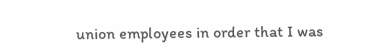union employees in order that I was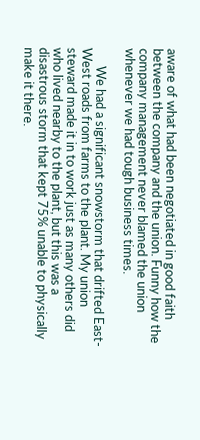aware of what had been negotiated in good faith between the company and the union. Funny how the company management never blamed the union whenever we had tough business times.

      We had a significant snowstorm that drifted East-West roads from farms to the plant. My union steward made it in to work just as many others did who lived nearby to the plant, but this was a disastrous storm that kept 75% unable to physically make it there.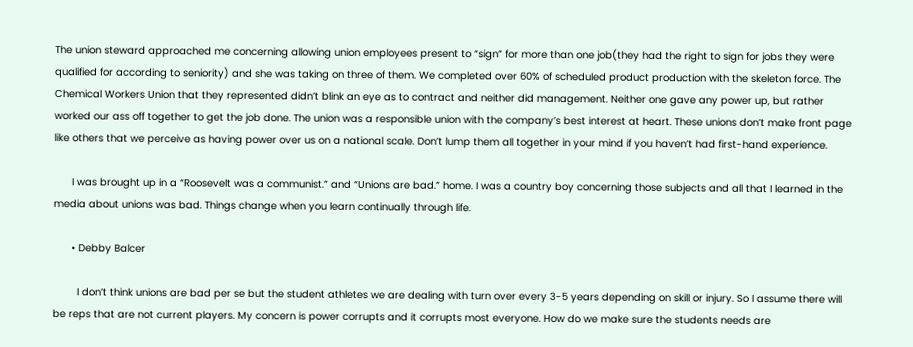The union steward approached me concerning allowing union employees present to “sign” for more than one job(they had the right to sign for jobs they were qualified for according to seniority) and she was taking on three of them. We completed over 60% of scheduled product production with the skeleton force. The Chemical Workers Union that they represented didn’t blink an eye as to contract and neither did management. Neither one gave any power up, but rather worked our ass off together to get the job done. The union was a responsible union with the company’s best interest at heart. These unions don’t make front page like others that we perceive as having power over us on a national scale. Don’t lump them all together in your mind if you haven’t had first-hand experience.

      I was brought up in a “Roosevelt was a communist.” and “Unions are bad.” home. I was a country boy concerning those subjects and all that I learned in the media about unions was bad. Things change when you learn continually through life.

      • Debby Balcer

        I don’t think unions are bad per se but the student athletes we are dealing with turn over every 3-5 years depending on skill or injury. So I assume there will be reps that are not current players. My concern is power corrupts and it corrupts most everyone. How do we make sure the students needs are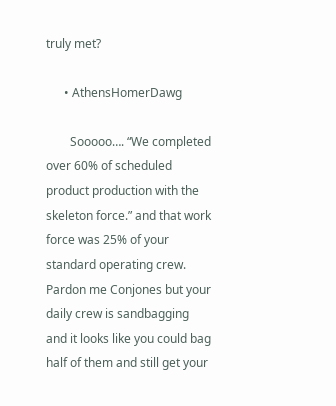truly met?

      • AthensHomerDawg

        Sooooo…. “We completed over 60% of scheduled product production with the skeleton force.” and that work force was 25% of your standard operating crew. Pardon me Conjones but your daily crew is sandbagging and it looks like you could bag half of them and still get your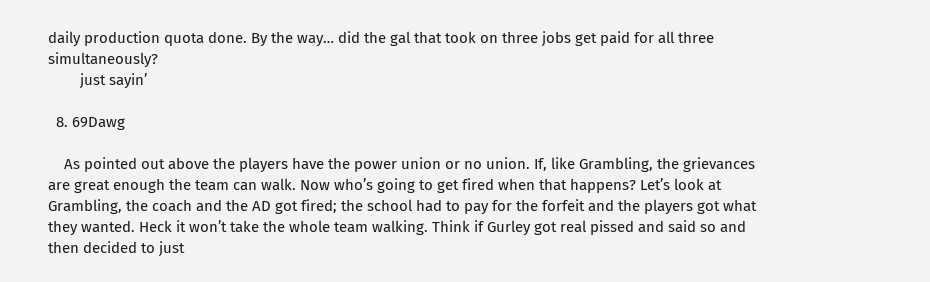daily production quota done. By the way… did the gal that took on three jobs get paid for all three simultaneously?
        just sayin’

  8. 69Dawg

    As pointed out above the players have the power union or no union. If, like Grambling, the grievances are great enough the team can walk. Now who’s going to get fired when that happens? Let’s look at Grambling, the coach and the AD got fired; the school had to pay for the forfeit and the players got what they wanted. Heck it won’t take the whole team walking. Think if Gurley got real pissed and said so and then decided to just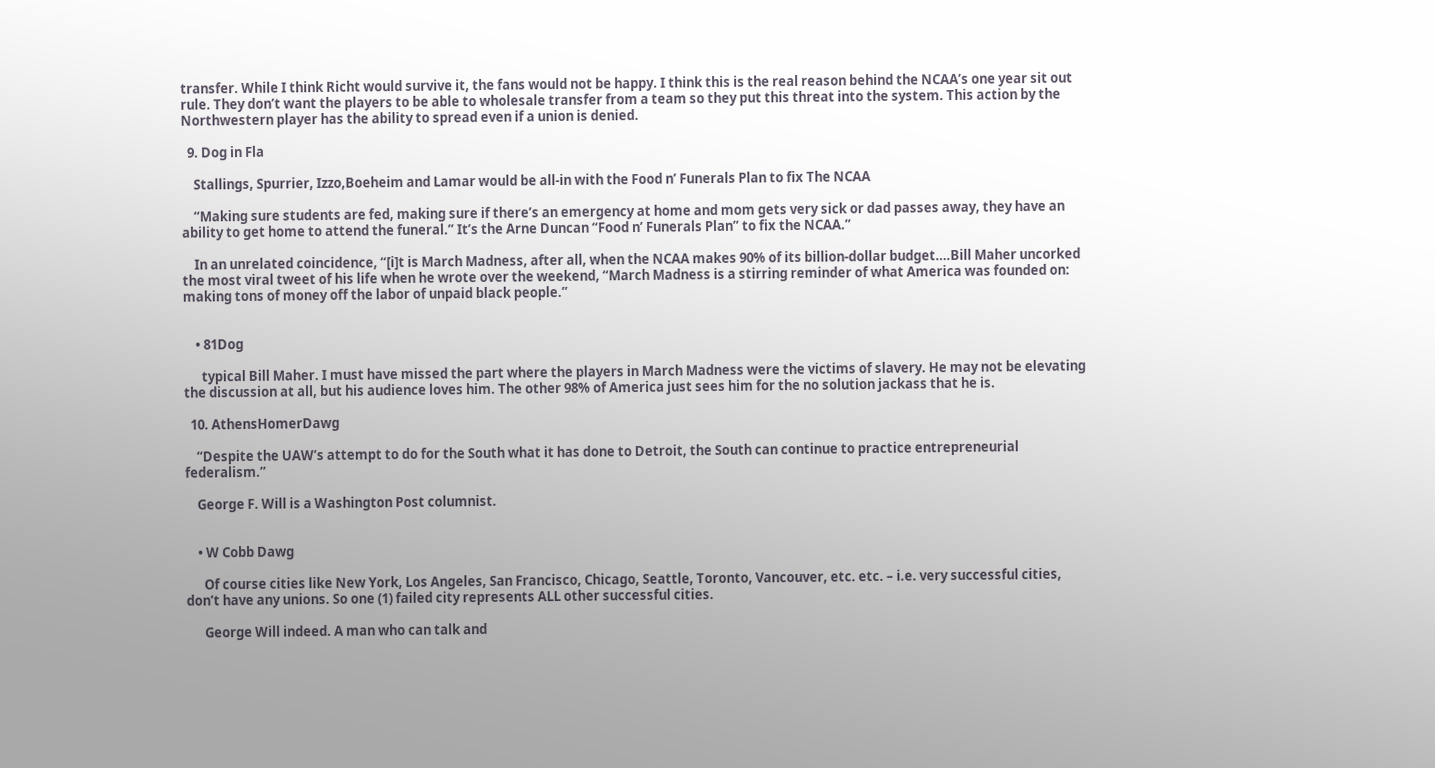transfer. While I think Richt would survive it, the fans would not be happy. I think this is the real reason behind the NCAA’s one year sit out rule. They don’t want the players to be able to wholesale transfer from a team so they put this threat into the system. This action by the Northwestern player has the ability to spread even if a union is denied.

  9. Dog in Fla

    Stallings, Spurrier, Izzo,Boeheim and Lamar would be all-in with the Food n’ Funerals Plan to fix The NCAA

    “Making sure students are fed, making sure if there’s an emergency at home and mom gets very sick or dad passes away, they have an ability to get home to attend the funeral.” It’s the Arne Duncan “Food n’ Funerals Plan” to fix the NCAA.”

    In an unrelated coincidence, “[i]t is March Madness, after all, when the NCAA makes 90% of its billion-dollar budget….Bill Maher uncorked the most viral tweet of his life when he wrote over the weekend, “March Madness is a stirring reminder of what America was founded on: making tons of money off the labor of unpaid black people.”


    • 81Dog

      typical Bill Maher. I must have missed the part where the players in March Madness were the victims of slavery. He may not be elevating the discussion at all, but his audience loves him. The other 98% of America just sees him for the no solution jackass that he is.

  10. AthensHomerDawg

    “Despite the UAW’s attempt to do for the South what it has done to Detroit, the South can continue to practice entrepreneurial federalism.”

    George F. Will is a Washington Post columnist.


    • W Cobb Dawg

      Of course cities like New York, Los Angeles, San Francisco, Chicago, Seattle, Toronto, Vancouver, etc. etc. – i.e. very successful cities, don’t have any unions. So one (1) failed city represents ALL other successful cities.

      George Will indeed. A man who can talk and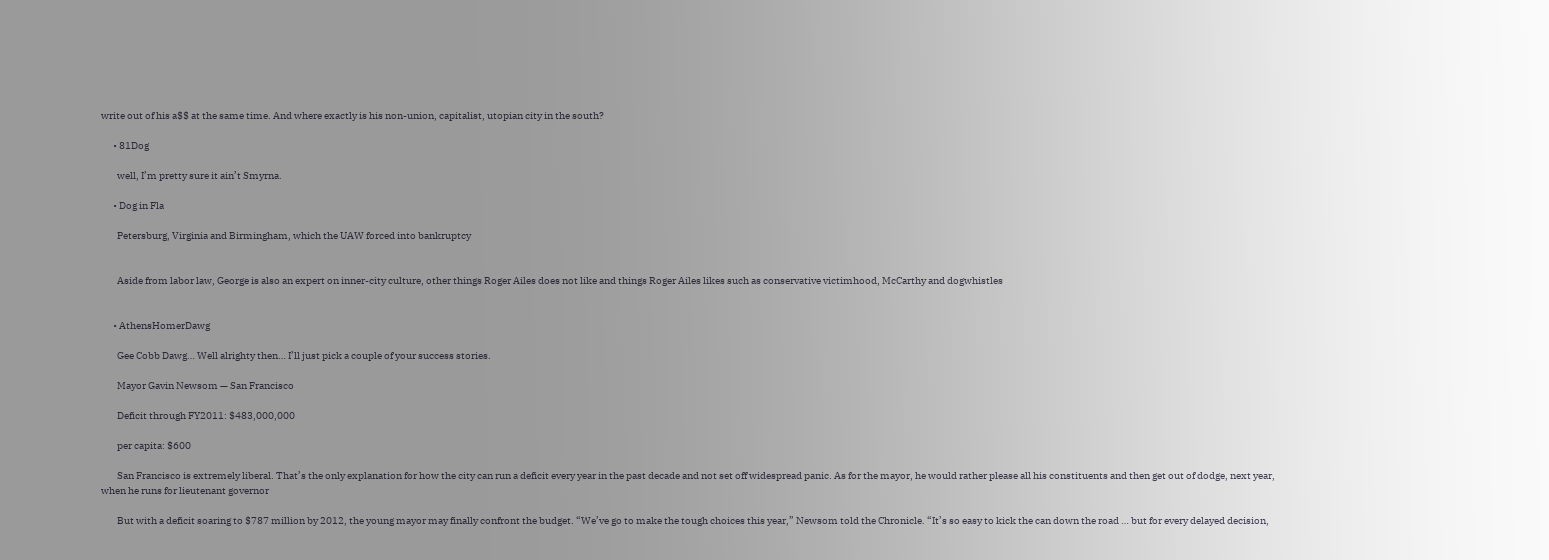write out of his a$$ at the same time. And where exactly is his non-union, capitalist, utopian city in the south?

      • 81Dog

        well, I’m pretty sure it ain’t Smyrna.

      • Dog in Fla

        Petersburg, Virginia and Birmingham, which the UAW forced into bankruptcy


        Aside from labor law, George is also an expert on inner-city culture, other things Roger Ailes does not like and things Roger Ailes likes such as conservative victimhood, McCarthy and dogwhistles


      • AthensHomerDawg

        Gee Cobb Dawg… Well alrighty then… I’ll just pick a couple of your success stories.

        Mayor Gavin Newsom — San Francisco

        Deficit through FY2011: $483,000,000

        per capita: $600

        San Francisco is extremely liberal. That’s the only explanation for how the city can run a deficit every year in the past decade and not set off widespread panic. As for the mayor, he would rather please all his constituents and then get out of dodge, next year, when he runs for lieutenant governor

        But with a deficit soaring to $787 million by 2012, the young mayor may finally confront the budget. “We’ve go to make the tough choices this year,” Newsom told the Chronicle. “It’s so easy to kick the can down the road … but for every delayed decision,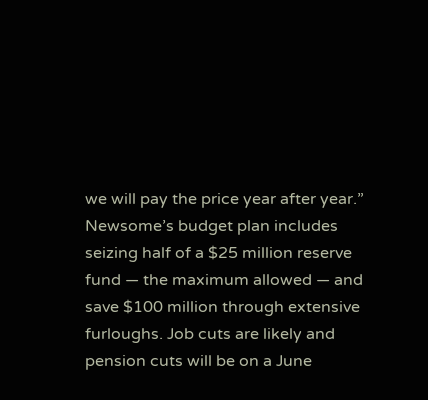we will pay the price year after year.” Newsome’s budget plan includes seizing half of a $25 million reserve fund — the maximum allowed — and save $100 million through extensive furloughs. Job cuts are likely and pension cuts will be on a June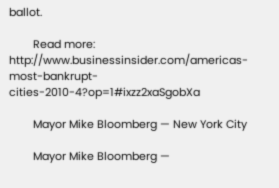ballot.

        Read more: http://www.businessinsider.com/americas-most-bankrupt-cities-2010-4?op=1#ixzz2xaSgobXa

        Mayor Mike Bloomberg — New York City

        Mayor Mike Bloomberg —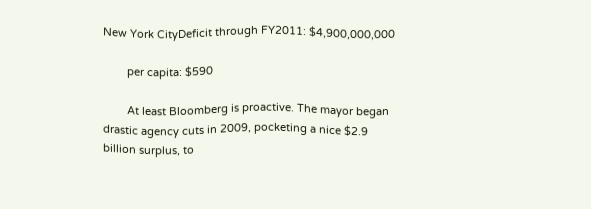New York CityDeficit through FY2011: $4,900,000,000

        per capita: $590

        At least Bloomberg is proactive. The mayor began drastic agency cuts in 2009, pocketing a nice $2.9 billion surplus, to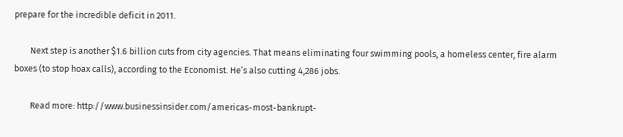prepare for the incredible deficit in 2011.

        Next step is another $1.6 billion cuts from city agencies. That means eliminating four swimming pools, a homeless center, fire alarm boxes (to stop hoax calls), according to the Economist. He’s also cutting 4,286 jobs.

        Read more: http://www.businessinsider.com/americas-most-bankrupt-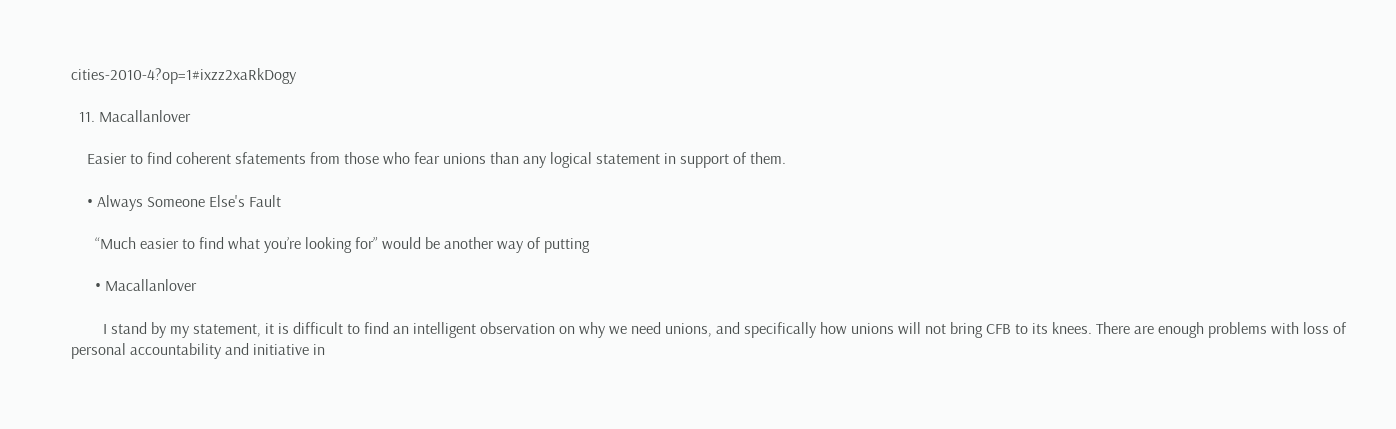cities-2010-4?op=1#ixzz2xaRkDogy

  11. Macallanlover

    Easier to find coherent sfatements from those who fear unions than any logical statement in support of them.

    • Always Someone Else's Fault

      “Much easier to find what you’re looking for” would be another way of putting

      • Macallanlover

        I stand by my statement, it is difficult to find an intelligent observation on why we need unions, and specifically how unions will not bring CFB to its knees. There are enough problems with loss of personal accountability and initiative in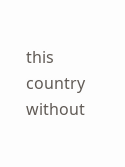this country without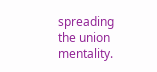spreading the union mentality.